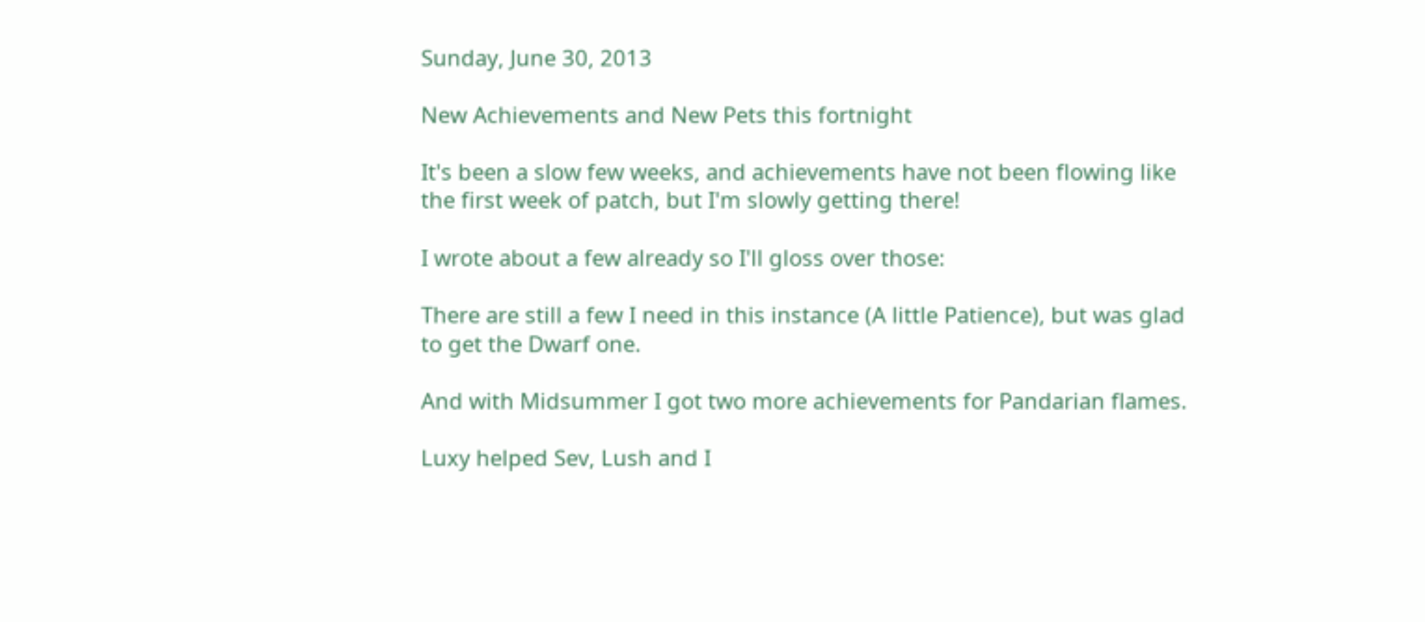Sunday, June 30, 2013

New Achievements and New Pets this fortnight

It's been a slow few weeks, and achievements have not been flowing like the first week of patch, but I'm slowly getting there!

I wrote about a few already so I'll gloss over those:

There are still a few I need in this instance (A little Patience), but was glad to get the Dwarf one.

And with Midsummer I got two more achievements for Pandarian flames.

Luxy helped Sev, Lush and I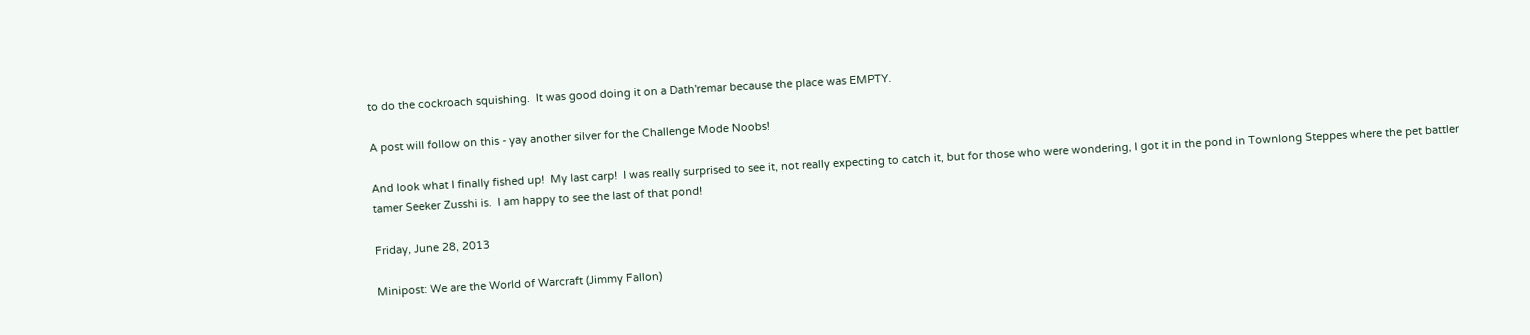to do the cockroach squishing.  It was good doing it on a Dath'remar because the place was EMPTY.

A post will follow on this - yay another silver for the Challenge Mode Noobs!

And look what I finally fished up!  My last carp!  I was really surprised to see it, not really expecting to catch it, but for those who were wondering, I got it in the pond in Townlong Steppes where the pet battler tamer Seeker Zusshi is.  I am happy to see the last of that pond!

Friday, June 28, 2013

Minipost: We are the World of Warcraft (Jimmy Fallon)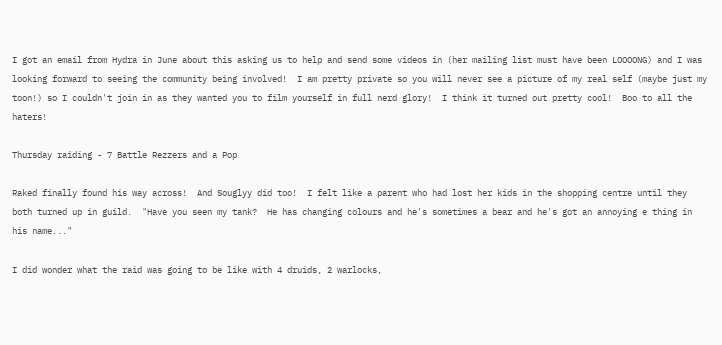I got an email from Hydra in June about this asking us to help and send some videos in (her mailing list must have been LOOOONG) and I was looking forward to seeing the community being involved!  I am pretty private so you will never see a picture of my real self (maybe just my toon!) so I couldn't join in as they wanted you to film yourself in full nerd glory!  I think it turned out pretty cool!  Boo to all the haters!

Thursday raiding - 7 Battle Rezzers and a Pop

Raked finally found his way across!  And Souglyy did too!  I felt like a parent who had lost her kids in the shopping centre until they both turned up in guild.  "Have you seen my tank?  He has changing colours and he's sometimes a bear and he's got an annoying e thing in his name..."

I did wonder what the raid was going to be like with 4 druids, 2 warlocks,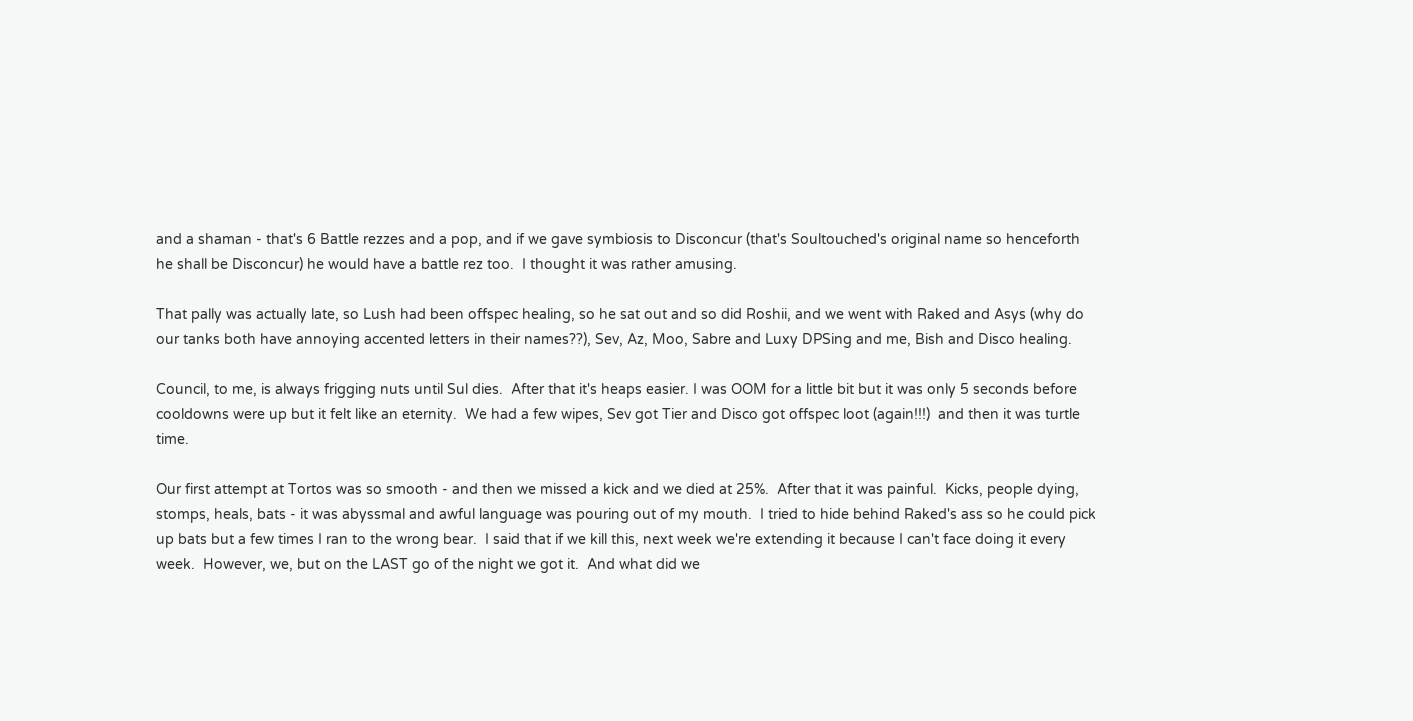and a shaman - that's 6 Battle rezzes and a pop, and if we gave symbiosis to Disconcur (that's Soultouched's original name so henceforth he shall be Disconcur) he would have a battle rez too.  I thought it was rather amusing.

That pally was actually late, so Lush had been offspec healing, so he sat out and so did Roshii, and we went with Raked and Asys (why do our tanks both have annoying accented letters in their names??), Sev, Az, Moo, Sabre and Luxy DPSing and me, Bish and Disco healing.

Council, to me, is always frigging nuts until Sul dies.  After that it's heaps easier. I was OOM for a little bit but it was only 5 seconds before cooldowns were up but it felt like an eternity.  We had a few wipes, Sev got Tier and Disco got offspec loot (again!!!)  and then it was turtle time.

Our first attempt at Tortos was so smooth - and then we missed a kick and we died at 25%.  After that it was painful.  Kicks, people dying, stomps, heals, bats - it was abyssmal and awful language was pouring out of my mouth.  I tried to hide behind Raked's ass so he could pick up bats but a few times I ran to the wrong bear.  I said that if we kill this, next week we're extending it because I can't face doing it every week.  However, we, but on the LAST go of the night we got it.  And what did we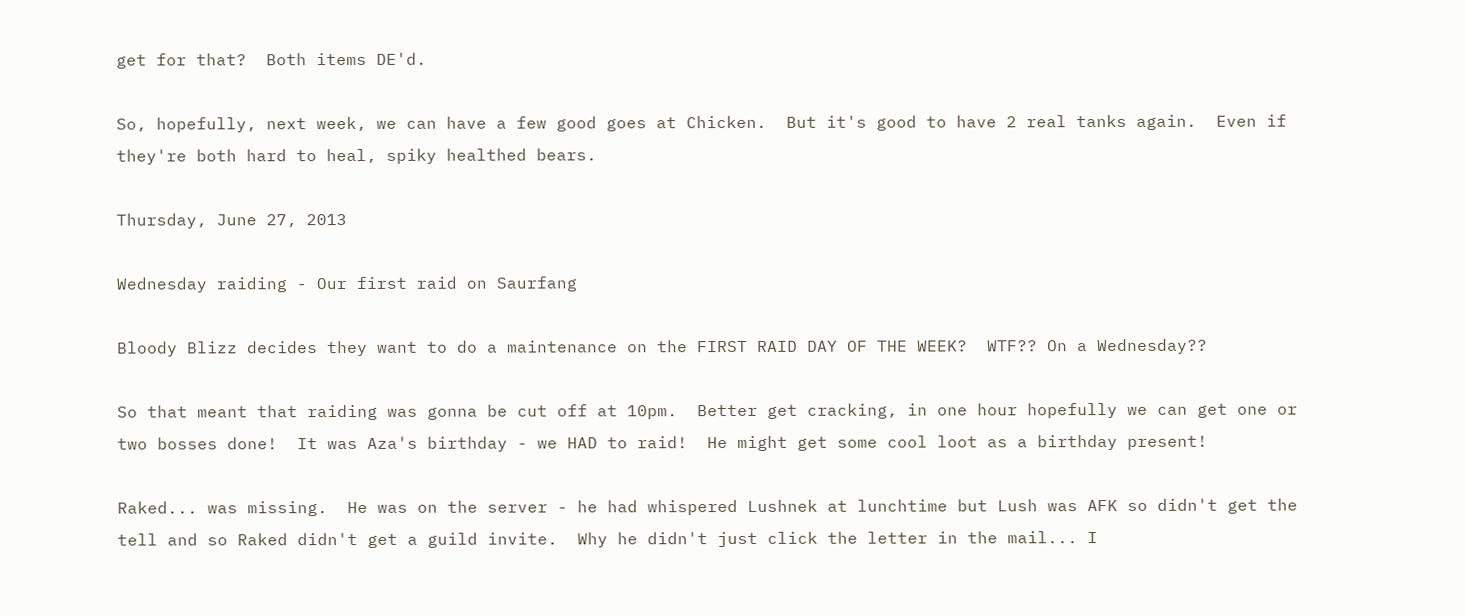get for that?  Both items DE'd.

So, hopefully, next week, we can have a few good goes at Chicken.  But it's good to have 2 real tanks again.  Even if they're both hard to heal, spiky healthed bears.

Thursday, June 27, 2013

Wednesday raiding - Our first raid on Saurfang

Bloody Blizz decides they want to do a maintenance on the FIRST RAID DAY OF THE WEEK?  WTF?? On a Wednesday??

So that meant that raiding was gonna be cut off at 10pm.  Better get cracking, in one hour hopefully we can get one or two bosses done!  It was Aza's birthday - we HAD to raid!  He might get some cool loot as a birthday present!

Raked... was missing.  He was on the server - he had whispered Lushnek at lunchtime but Lush was AFK so didn't get the tell and so Raked didn't get a guild invite.  Why he didn't just click the letter in the mail... I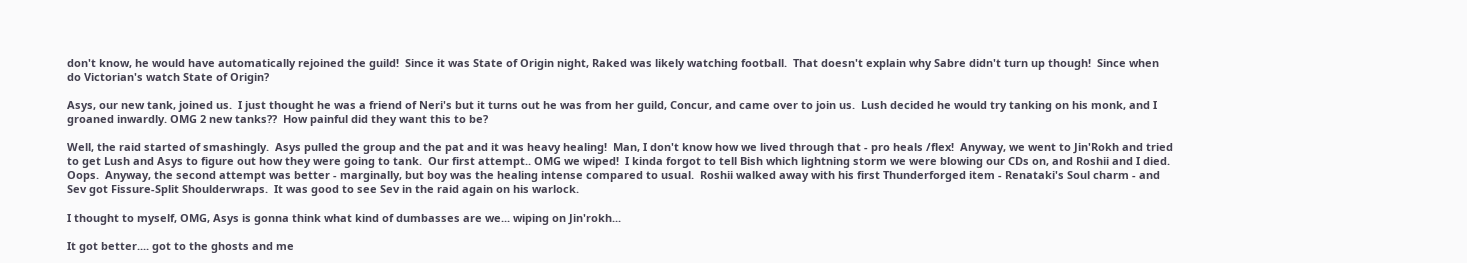don't know, he would have automatically rejoined the guild!  Since it was State of Origin night, Raked was likely watching football.  That doesn't explain why Sabre didn't turn up though!  Since when do Victorian's watch State of Origin?

Asys, our new tank, joined us.  I just thought he was a friend of Neri's but it turns out he was from her guild, Concur, and came over to join us.  Lush decided he would try tanking on his monk, and I groaned inwardly. OMG 2 new tanks??  How painful did they want this to be?

Well, the raid started of smashingly.  Asys pulled the group and the pat and it was heavy healing!  Man, I don't know how we lived through that - pro heals /flex!  Anyway, we went to Jin'Rokh and tried to get Lush and Asys to figure out how they were going to tank.  Our first attempt.. OMG we wiped!  I kinda forgot to tell Bish which lightning storm we were blowing our CDs on, and Roshii and I died.  Oops.  Anyway, the second attempt was better - marginally, but boy was the healing intense compared to usual.  Roshii walked away with his first Thunderforged item - Renataki's Soul charm - and Sev got Fissure-Split Shoulderwraps.  It was good to see Sev in the raid again on his warlock.

I thought to myself, OMG, Asys is gonna think what kind of dumbasses are we... wiping on Jin'rokh...

It got better.... got to the ghosts and me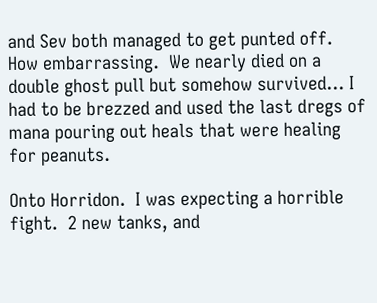and Sev both managed to get punted off.  How embarrassing.  We nearly died on a double ghost pull but somehow survived... I had to be brezzed and used the last dregs of mana pouring out heals that were healing for peanuts.

Onto Horridon.  I was expecting a horrible fight.  2 new tanks, and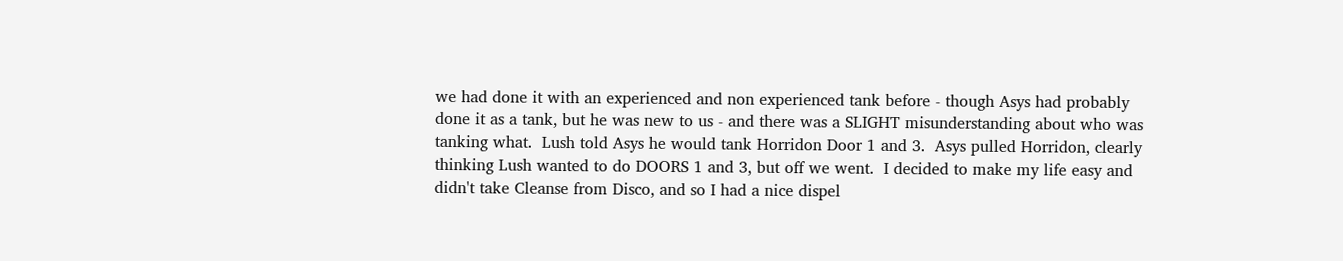we had done it with an experienced and non experienced tank before - though Asys had probably done it as a tank, but he was new to us - and there was a SLIGHT misunderstanding about who was tanking what.  Lush told Asys he would tank Horridon Door 1 and 3.  Asys pulled Horridon, clearly thinking Lush wanted to do DOORS 1 and 3, but off we went.  I decided to make my life easy and didn't take Cleanse from Disco, and so I had a nice dispel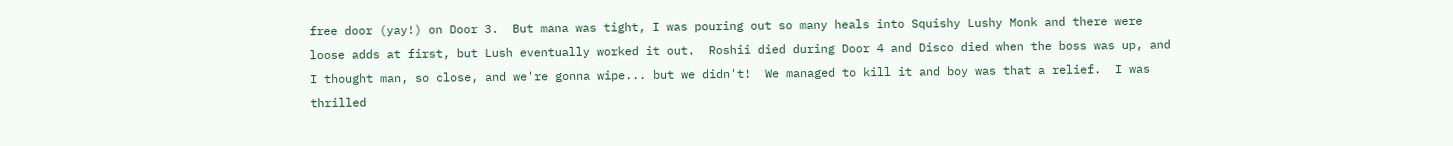free door (yay!) on Door 3.  But mana was tight, I was pouring out so many heals into Squishy Lushy Monk and there were loose adds at first, but Lush eventually worked it out.  Roshii died during Door 4 and Disco died when the boss was up, and I thought man, so close, and we're gonna wipe... but we didn't!  We managed to kill it and boy was that a relief.  I was thrilled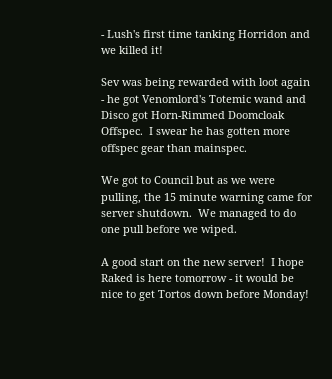- Lush's first time tanking Horridon and we killed it!

Sev was being rewarded with loot again - he got Venomlord's Totemic wand and Disco got Horn-Rimmed Doomcloak Offspec.  I swear he has gotten more offspec gear than mainspec.

We got to Council but as we were pulling, the 15 minute warning came for server shutdown.  We managed to do one pull before we wiped.

A good start on the new server!  I hope Raked is here tomorrow - it would be nice to get Tortos down before Monday!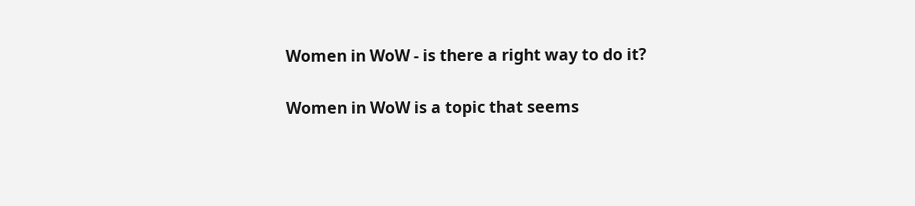Women in WoW - is there a right way to do it?

Women in WoW is a topic that seems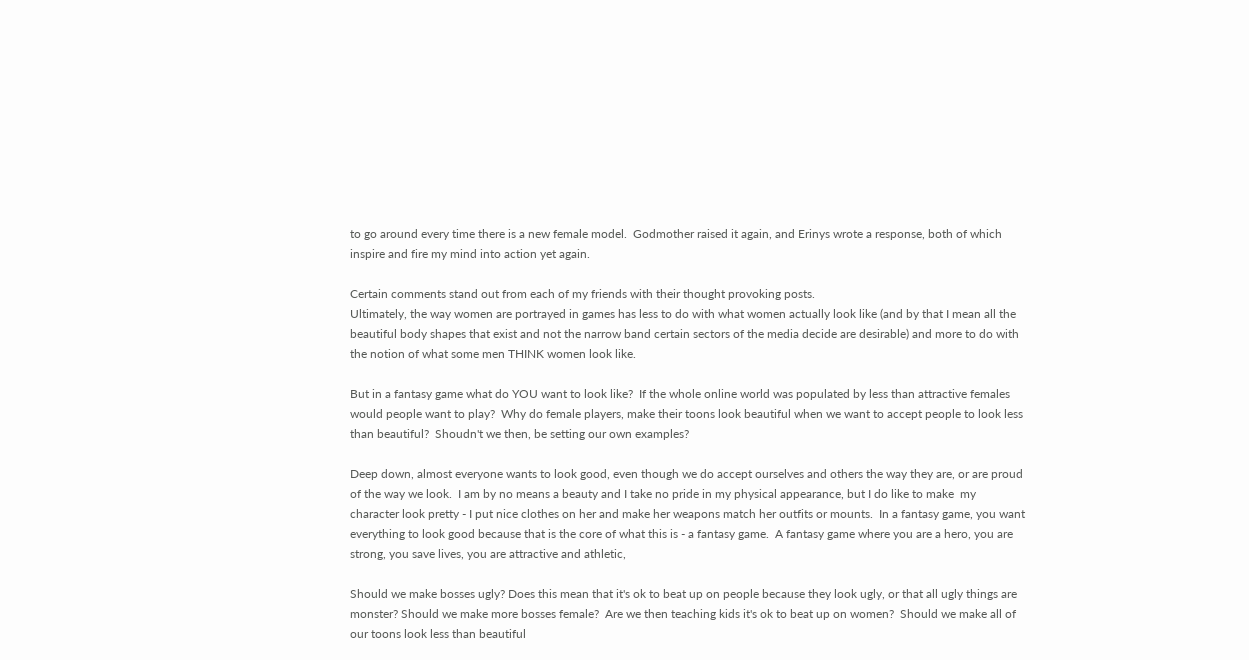to go around every time there is a new female model.  Godmother raised it again, and Erinys wrote a response, both of which inspire and fire my mind into action yet again.

Certain comments stand out from each of my friends with their thought provoking posts.
Ultimately, the way women are portrayed in games has less to do with what women actually look like (and by that I mean all the beautiful body shapes that exist and not the narrow band certain sectors of the media decide are desirable) and more to do with the notion of what some men THINK women look like.

But in a fantasy game what do YOU want to look like?  If the whole online world was populated by less than attractive females would people want to play?  Why do female players, make their toons look beautiful when we want to accept people to look less than beautiful?  Shoudn't we then, be setting our own examples?

Deep down, almost everyone wants to look good, even though we do accept ourselves and others the way they are, or are proud of the way we look.  I am by no means a beauty and I take no pride in my physical appearance, but I do like to make  my character look pretty - I put nice clothes on her and make her weapons match her outfits or mounts.  In a fantasy game, you want everything to look good because that is the core of what this is - a fantasy game.  A fantasy game where you are a hero, you are strong, you save lives, you are attractive and athletic,

Should we make bosses ugly? Does this mean that it's ok to beat up on people because they look ugly, or that all ugly things are monster? Should we make more bosses female?  Are we then teaching kids it's ok to beat up on women?  Should we make all of our toons look less than beautiful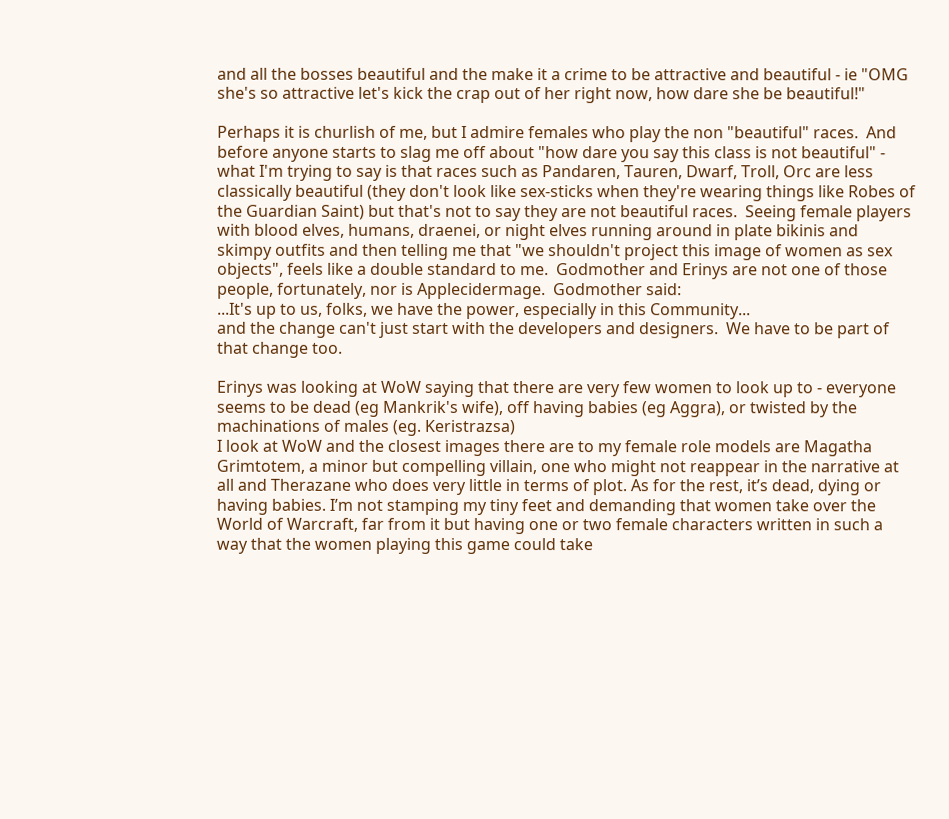and all the bosses beautiful and the make it a crime to be attractive and beautiful - ie "OMG she's so attractive let's kick the crap out of her right now, how dare she be beautiful!"

Perhaps it is churlish of me, but I admire females who play the non "beautiful" races.  And before anyone starts to slag me off about "how dare you say this class is not beautiful" - what I'm trying to say is that races such as Pandaren, Tauren, Dwarf, Troll, Orc are less classically beautiful (they don't look like sex-sticks when they're wearing things like Robes of the Guardian Saint) but that's not to say they are not beautiful races.  Seeing female players with blood elves, humans, draenei, or night elves running around in plate bikinis and skimpy outfits and then telling me that "we shouldn't project this image of women as sex objects", feels like a double standard to me.  Godmother and Erinys are not one of those people, fortunately, nor is Applecidermage.  Godmother said:
...It's up to us, folks, we have the power, especially in this Community...
and the change can't just start with the developers and designers.  We have to be part of that change too.

Erinys was looking at WoW saying that there are very few women to look up to - everyone seems to be dead (eg Mankrik's wife), off having babies (eg Aggra), or twisted by the machinations of males (eg. Keristrazsa)
I look at WoW and the closest images there are to my female role models are Magatha Grimtotem, a minor but compelling villain, one who might not reappear in the narrative at all and Therazane who does very little in terms of plot. As for the rest, it’s dead, dying or having babies. I’m not stamping my tiny feet and demanding that women take over the World of Warcraft, far from it but having one or two female characters written in such a way that the women playing this game could take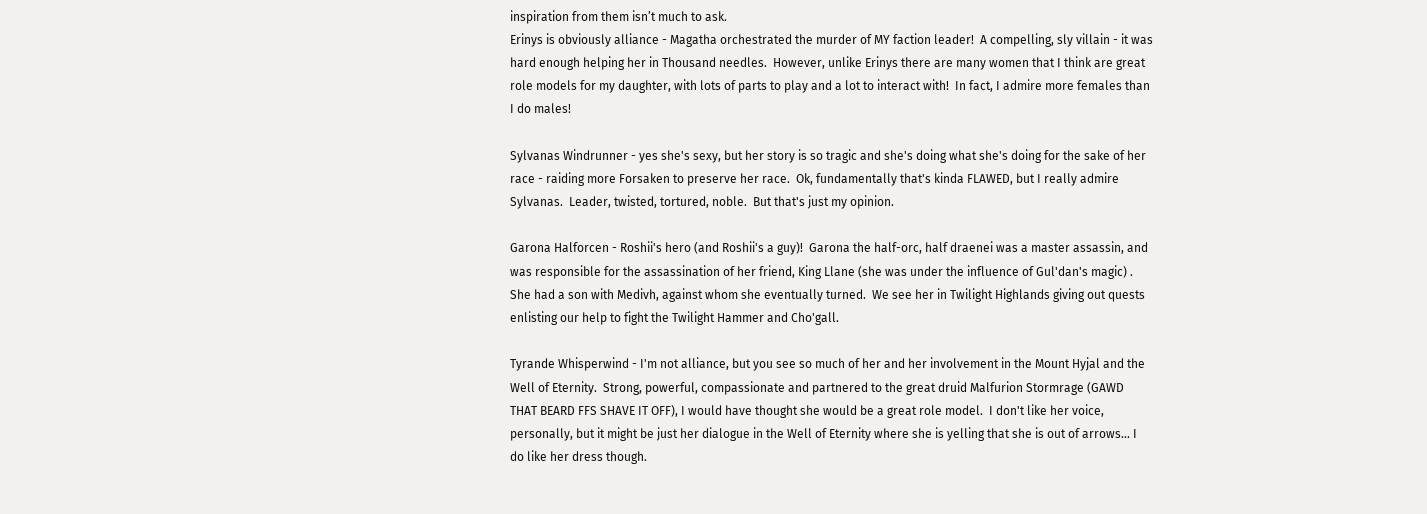inspiration from them isn’t much to ask.
Erinys is obviously alliance - Magatha orchestrated the murder of MY faction leader!  A compelling, sly villain - it was hard enough helping her in Thousand needles.  However, unlike Erinys there are many women that I think are great role models for my daughter, with lots of parts to play and a lot to interact with!  In fact, I admire more females than I do males!

Sylvanas Windrunner - yes she's sexy, but her story is so tragic and she's doing what she's doing for the sake of her race - raiding more Forsaken to preserve her race.  Ok, fundamentally that's kinda FLAWED, but I really admire Sylvanas.  Leader, twisted, tortured, noble.  But that's just my opinion.

Garona Halforcen - Roshii's hero (and Roshii's a guy)!  Garona the half-orc, half draenei was a master assassin, and was responsible for the assassination of her friend, King Llane (she was under the influence of Gul'dan's magic) .  She had a son with Medivh, against whom she eventually turned.  We see her in Twilight Highlands giving out quests enlisting our help to fight the Twilight Hammer and Cho'gall.

Tyrande Whisperwind - I'm not alliance, but you see so much of her and her involvement in the Mount Hyjal and the Well of Eternity.  Strong, powerful, compassionate and partnered to the great druid Malfurion Stormrage (GAWD THAT BEARD FFS SHAVE IT OFF), I would have thought she would be a great role model.  I don't like her voice, personally, but it might be just her dialogue in the Well of Eternity where she is yelling that she is out of arrows... I do like her dress though.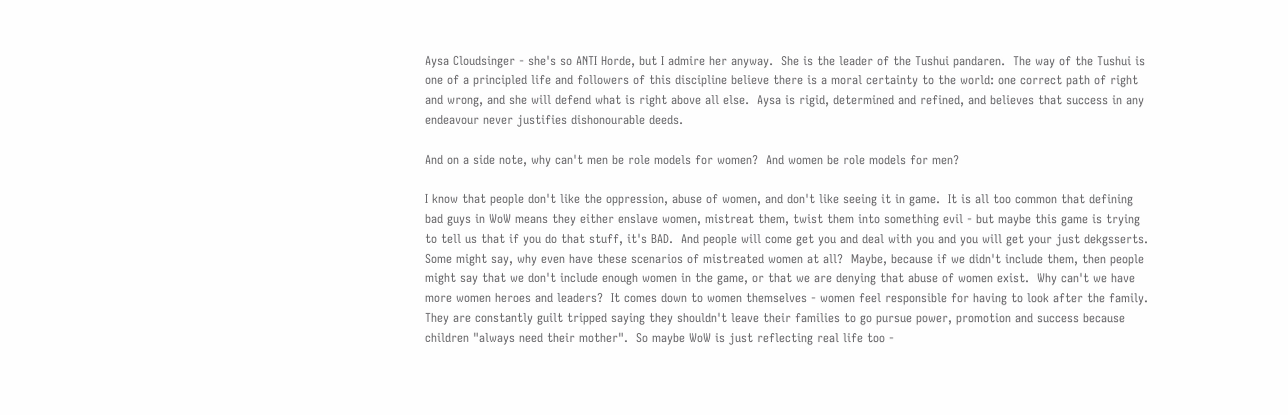Aysa Cloudsinger - she's so ANTI Horde, but I admire her anyway.  She is the leader of the Tushui pandaren.  The way of the Tushui is one of a principled life and followers of this discipline believe there is a moral certainty to the world: one correct path of right and wrong, and she will defend what is right above all else.  Aysa is rigid, determined and refined, and believes that success in any endeavour never justifies dishonourable deeds.

And on a side note, why can't men be role models for women?  And women be role models for men?

I know that people don't like the oppression, abuse of women, and don't like seeing it in game.  It is all too common that defining bad guys in WoW means they either enslave women, mistreat them, twist them into something evil - but maybe this game is trying to tell us that if you do that stuff, it's BAD.  And people will come get you and deal with you and you will get your just dekgsserts.  Some might say, why even have these scenarios of mistreated women at all?  Maybe, because if we didn't include them, then people might say that we don't include enough women in the game, or that we are denying that abuse of women exist.  Why can't we have more women heroes and leaders?  It comes down to women themselves - women feel responsible for having to look after the family.  They are constantly guilt tripped saying they shouldn't leave their families to go pursue power, promotion and success because children "always need their mother".  So maybe WoW is just reflecting real life too -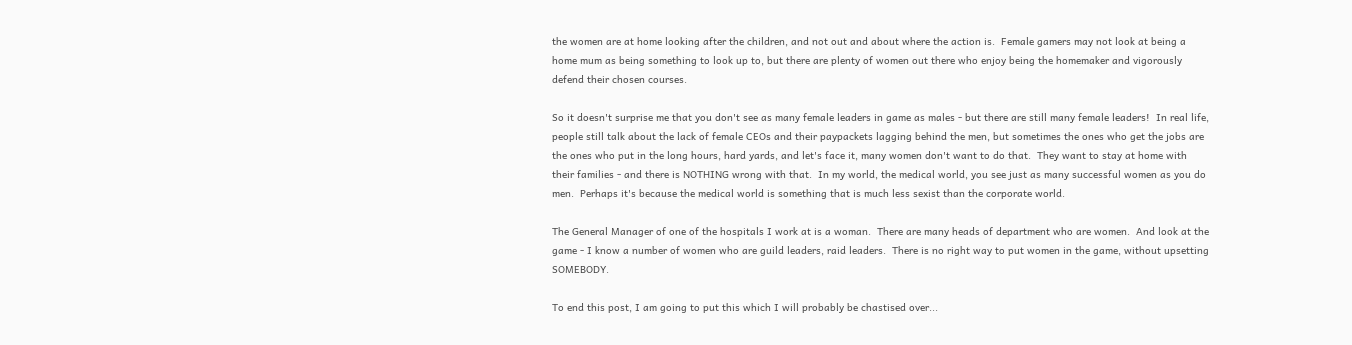the women are at home looking after the children, and not out and about where the action is.  Female gamers may not look at being a home mum as being something to look up to, but there are plenty of women out there who enjoy being the homemaker and vigorously defend their chosen courses.

So it doesn't surprise me that you don't see as many female leaders in game as males - but there are still many female leaders!  In real life, people still talk about the lack of female CEOs and their paypackets lagging behind the men, but sometimes the ones who get the jobs are the ones who put in the long hours, hard yards, and let's face it, many women don't want to do that.  They want to stay at home with their families - and there is NOTHING wrong with that.  In my world, the medical world, you see just as many successful women as you do men.  Perhaps it's because the medical world is something that is much less sexist than the corporate world.

The General Manager of one of the hospitals I work at is a woman.  There are many heads of department who are women.  And look at the game - I know a number of women who are guild leaders, raid leaders.  There is no right way to put women in the game, without upsetting SOMEBODY.

To end this post, I am going to put this which I will probably be chastised over...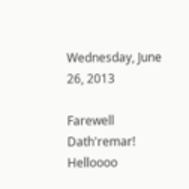Wednesday, June 26, 2013

Farewell Dath'remar! Helloooo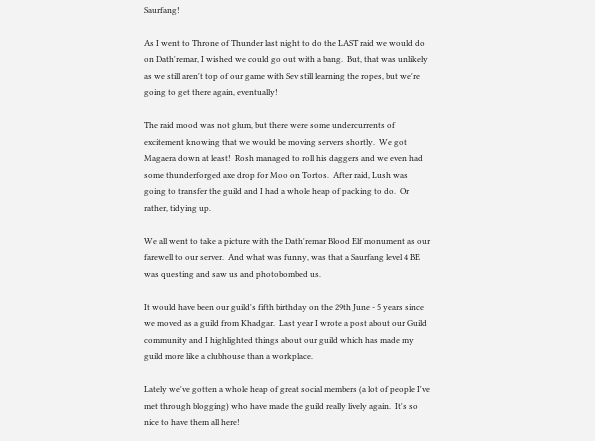Saurfang!

As I went to Throne of Thunder last night to do the LAST raid we would do on Dath'remar, I wished we could go out with a bang.  But, that was unlikely as we still aren't top of our game with Sev still learning the ropes, but we're going to get there again, eventually!

The raid mood was not glum, but there were some undercurrents of excitement knowing that we would be moving servers shortly.  We got Magaera down at least!  Rosh managed to roll his daggers and we even had some thunderforged axe drop for Moo on Tortos.  After raid, Lush was going to transfer the guild and I had a whole heap of packing to do.  Or rather, tidying up.

We all went to take a picture with the Dath'remar Blood Elf monument as our farewell to our server.  And what was funny, was that a Saurfang level 4 BE was questing and saw us and photobombed us.

It would have been our guild's fifth birthday on the 29th June - 5 years since we moved as a guild from Khadgar.  Last year I wrote a post about our Guild community and I highlighted things about our guild which has made my guild more like a clubhouse than a workplace.

Lately we've gotten a whole heap of great social members (a lot of people I've met through blogging) who have made the guild really lively again.  It's so nice to have them all here!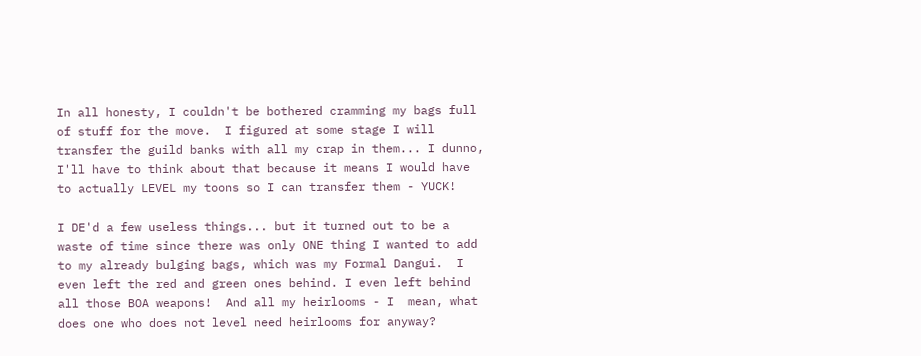In all honesty, I couldn't be bothered cramming my bags full of stuff for the move.  I figured at some stage I will transfer the guild banks with all my crap in them... I dunno, I'll have to think about that because it means I would have to actually LEVEL my toons so I can transfer them - YUCK!

I DE'd a few useless things... but it turned out to be a waste of time since there was only ONE thing I wanted to add to my already bulging bags, which was my Formal Dangui.  I even left the red and green ones behind. I even left behind all those BOA weapons!  And all my heirlooms - I  mean, what does one who does not level need heirlooms for anyway?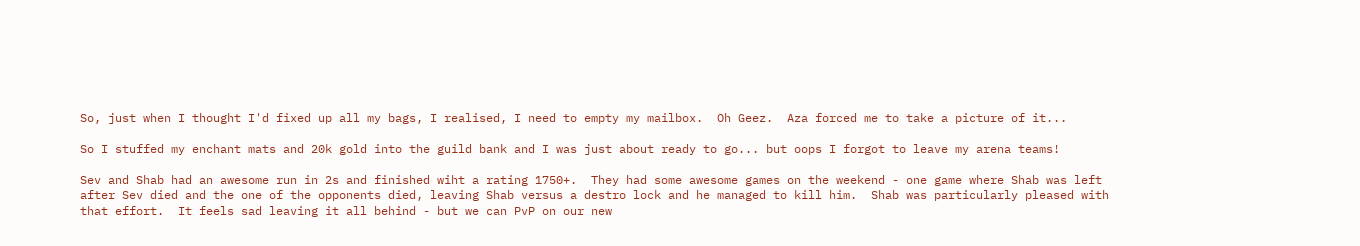So, just when I thought I'd fixed up all my bags, I realised, I need to empty my mailbox.  Oh Geez.  Aza forced me to take a picture of it...

So I stuffed my enchant mats and 20k gold into the guild bank and I was just about ready to go... but oops I forgot to leave my arena teams!

Sev and Shab had an awesome run in 2s and finished wiht a rating 1750+.  They had some awesome games on the weekend - one game where Shab was left after Sev died and the one of the opponents died, leaving Shab versus a destro lock and he managed to kill him.  Shab was particularly pleased with that effort.  It feels sad leaving it all behind - but we can PvP on our new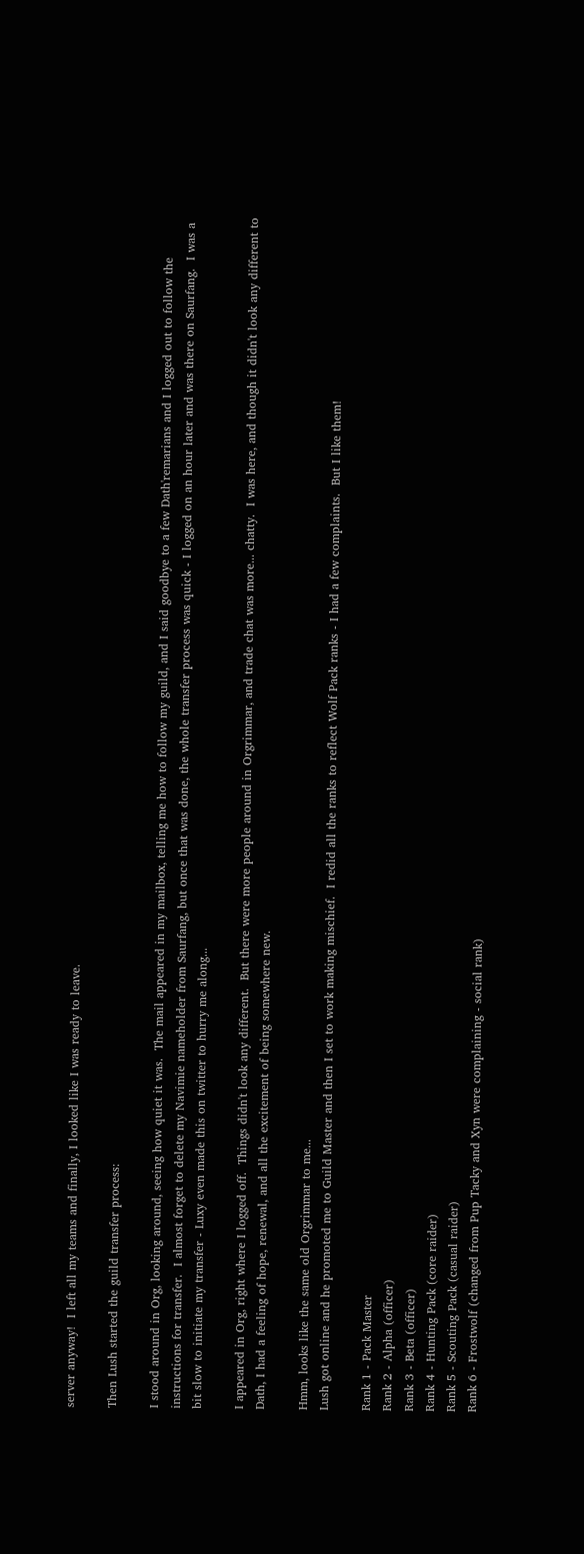server anyway!  I left all my teams and finally, I looked like I was ready to leave.

Then Lush started the guild transfer process:

I stood around in Org, looking around, seeing how quiet it was.  The mail appeared in my mailbox, telling me how to follow my guild, and I said goodbye to a few Dath'remarians and I logged out to follow the instructions for transfer.  I almost forget to delete my Navimie nameholder from Saurfang, but once that was done, the whole transfer process was quick - I logged on an hour later and was there on Saurfang.  I was a bit slow to initiate my transfer - Luxy even made this on twitter to hurry me along...

I appeared in Org, right where I logged off.  Things didn't look any different.  But there were more people around in Orgrimmar, and trade chat was more... chatty.  I was here, and though it didn't look any different to Dath, I had a feeling of hope, renewal, and all the excitement of being somewhere new.

Hmm, looks like the same old Orgrimmar to me...
Lush got online and he promoted me to Guild Master and then I set to work making mischief.  I redid all the ranks to reflect Wolf Pack ranks - I had a few complaints.  But I like them!

Rank 1 - Pack Master
Rank 2 - Alpha (officer)
Rank 3 - Beta (officer)
Rank 4 - Hunting Pack (core raider)
Rank 5 - Scouting Pack (casual raider)
Rank 6 - Frostwolf (changed from Pup Tacky and Xyn were complaining - social rank)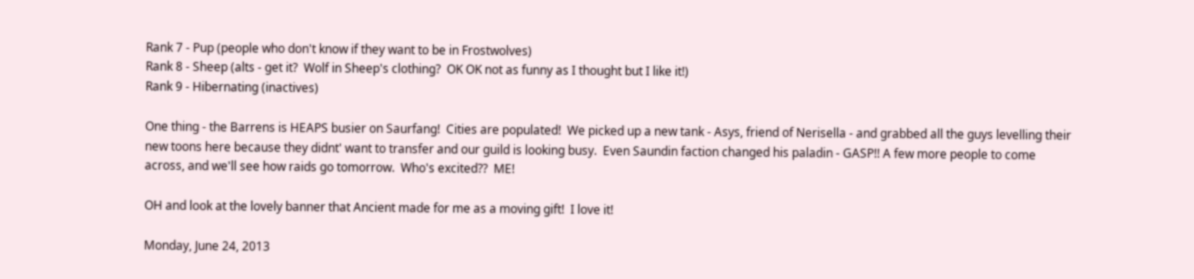Rank 7 - Pup (people who don't know if they want to be in Frostwolves)
Rank 8 - Sheep (alts - get it?  Wolf in Sheep's clothing?  OK OK not as funny as I thought but I like it!)
Rank 9 - Hibernating (inactives)

One thing - the Barrens is HEAPS busier on Saurfang!  Cities are populated!  We picked up a new tank - Asys, friend of Nerisella - and grabbed all the guys levelling their new toons here because they didnt' want to transfer and our guild is looking busy.  Even Saundin faction changed his paladin - GASP!! A few more people to come across, and we'll see how raids go tomorrow.  Who's excited??  ME!

OH and look at the lovely banner that Ancient made for me as a moving gift!  I love it!

Monday, June 24, 2013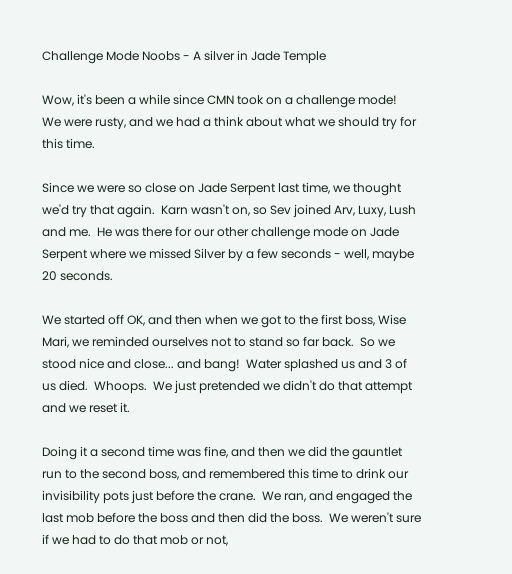Challenge Mode Noobs - A silver in Jade Temple

Wow, it's been a while since CMN took on a challenge mode!  We were rusty, and we had a think about what we should try for this time.

Since we were so close on Jade Serpent last time, we thought we'd try that again.  Karn wasn't on, so Sev joined Arv, Luxy, Lush and me.  He was there for our other challenge mode on Jade Serpent where we missed Silver by a few seconds - well, maybe 20 seconds.

We started off OK, and then when we got to the first boss, Wise Mari, we reminded ourselves not to stand so far back.  So we stood nice and close... and bang!  Water splashed us and 3 of us died.  Whoops.  We just pretended we didn't do that attempt and we reset it.

Doing it a second time was fine, and then we did the gauntlet run to the second boss, and remembered this time to drink our invisibility pots just before the crane.  We ran, and engaged the last mob before the boss and then did the boss.  We weren't sure if we had to do that mob or not,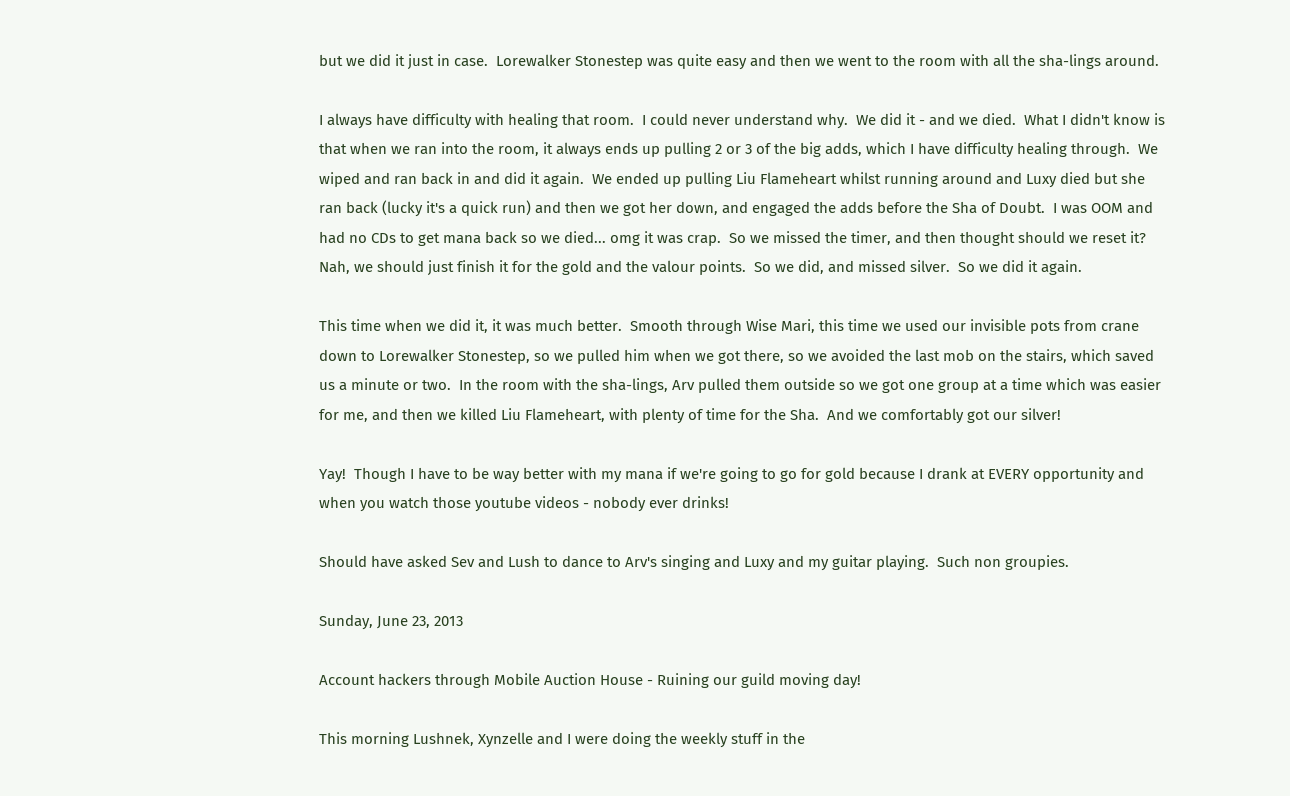but we did it just in case.  Lorewalker Stonestep was quite easy and then we went to the room with all the sha-lings around.

I always have difficulty with healing that room.  I could never understand why.  We did it - and we died.  What I didn't know is that when we ran into the room, it always ends up pulling 2 or 3 of the big adds, which I have difficulty healing through.  We wiped and ran back in and did it again.  We ended up pulling Liu Flameheart whilst running around and Luxy died but she ran back (lucky it's a quick run) and then we got her down, and engaged the adds before the Sha of Doubt.  I was OOM and had no CDs to get mana back so we died... omg it was crap.  So we missed the timer, and then thought should we reset it?  Nah, we should just finish it for the gold and the valour points.  So we did, and missed silver.  So we did it again.

This time when we did it, it was much better.  Smooth through Wise Mari, this time we used our invisible pots from crane down to Lorewalker Stonestep, so we pulled him when we got there, so we avoided the last mob on the stairs, which saved us a minute or two.  In the room with the sha-lings, Arv pulled them outside so we got one group at a time which was easier for me, and then we killed Liu Flameheart, with plenty of time for the Sha.  And we comfortably got our silver!

Yay!  Though I have to be way better with my mana if we're going to go for gold because I drank at EVERY opportunity and when you watch those youtube videos - nobody ever drinks!

Should have asked Sev and Lush to dance to Arv's singing and Luxy and my guitar playing.  Such non groupies.

Sunday, June 23, 2013

Account hackers through Mobile Auction House - Ruining our guild moving day!

This morning Lushnek, Xynzelle and I were doing the weekly stuff in the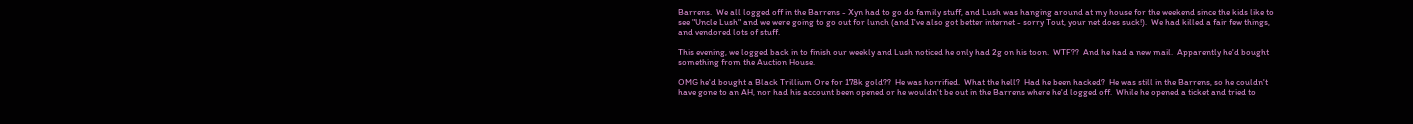Barrens.  We all logged off in the Barrens - Xyn had to go do family stuff, and Lush was hanging around at my house for the weekend since the kids like to see "Uncle Lush" and we were going to go out for lunch (and I've also got better internet - sorry Tout, your net does suck!).  We had killed a fair few things, and vendored lots of stuff.

This evening, we logged back in to finish our weekly and Lush noticed he only had 2g on his toon.  WTF??  And he had a new mail.  Apparently he'd bought something from the Auction House.

OMG he'd bought a Black Trillium Ore for 178k gold??  He was horrified.  What the hell?  Had he been hacked?  He was still in the Barrens, so he couldn't have gone to an AH, nor had his account been opened or he wouldn't be out in the Barrens where he'd logged off.  While he opened a ticket and tried to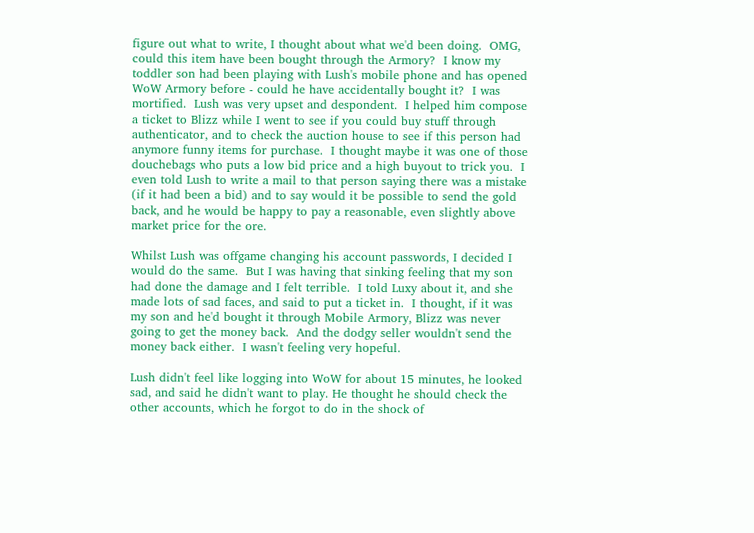figure out what to write, I thought about what we'd been doing.  OMG, could this item have been bought through the Armory?  I know my toddler son had been playing with Lush's mobile phone and has opened WoW Armory before - could he have accidentally bought it?  I was mortified.  Lush was very upset and despondent.  I helped him compose a ticket to Blizz while I went to see if you could buy stuff through authenticator, and to check the auction house to see if this person had anymore funny items for purchase.  I thought maybe it was one of those douchebags who puts a low bid price and a high buyout to trick you.  I even told Lush to write a mail to that person saying there was a mistake (if it had been a bid) and to say would it be possible to send the gold back, and he would be happy to pay a reasonable, even slightly above market price for the ore.

Whilst Lush was offgame changing his account passwords, I decided I would do the same.  But I was having that sinking feeling that my son had done the damage and I felt terrible.  I told Luxy about it, and she made lots of sad faces, and said to put a ticket in.  I thought, if it was my son and he'd bought it through Mobile Armory, Blizz was never going to get the money back.  And the dodgy seller wouldn't send the money back either.  I wasn't feeling very hopeful.

Lush didn't feel like logging into WoW for about 15 minutes, he looked sad, and said he didn't want to play. He thought he should check the other accounts, which he forgot to do in the shock of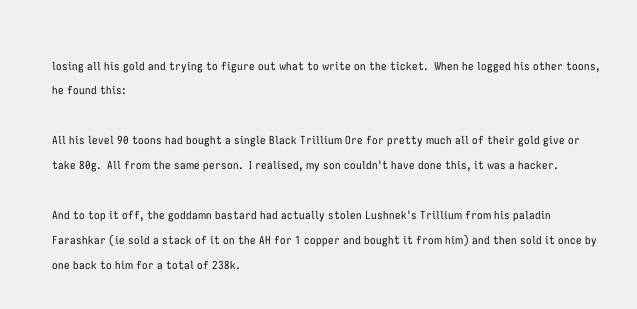losing all his gold and trying to figure out what to write on the ticket.  When he logged his other toons, he found this:

All his level 90 toons had bought a single Black Trillium Ore for pretty much all of their gold give or take 80g.  All from the same person.  I realised, my son couldn't have done this, it was a hacker.

And to top it off, the goddamn bastard had actually stolen Lushnek's Trillium from his paladin Farashkar (ie sold a stack of it on the AH for 1 copper and bought it from him) and then sold it once by one back to him for a total of 238k.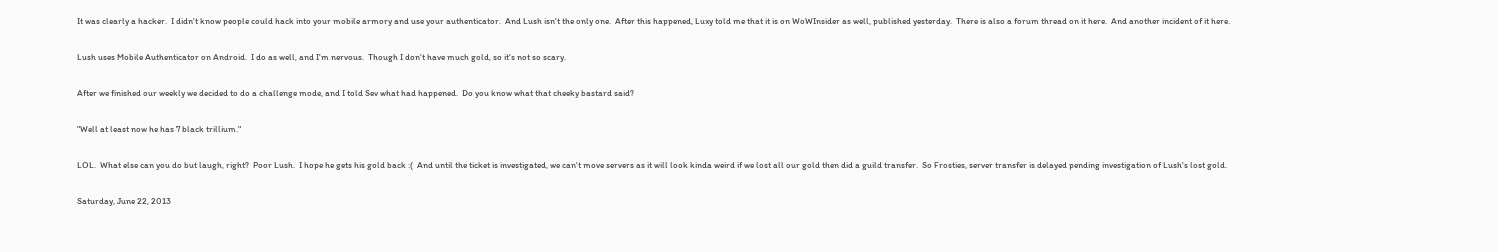It was clearly a hacker.  I didn't know people could hack into your mobile armory and use your authenticator.  And Lush isn't the only one.  After this happened, Luxy told me that it is on WoWInsider as well, published yesterday.  There is also a forum thread on it here.  And another incident of it here.

Lush uses Mobile Authenticator on Android.  I do as well, and I'm nervous.  Though I don't have much gold, so it's not so scary.

After we finished our weekly we decided to do a challenge mode, and I told Sev what had happened.  Do you know what that cheeky bastard said?

"Well at least now he has 7 black trillium."

LOL.  What else can you do but laugh, right?  Poor Lush.  I hope he gets his gold back :(  And until the ticket is investigated, we can't move servers as it will look kinda weird if we lost all our gold then did a guild transfer.  So Frosties, server transfer is delayed pending investigation of Lush's lost gold.

Saturday, June 22, 2013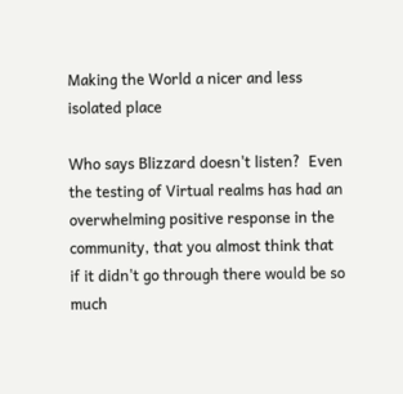Making the World a nicer and less isolated place

Who says Blizzard doesn't listen?  Even the testing of Virtual realms has had an overwhelming positive response in the community, that you almost think that if it didn't go through there would be so much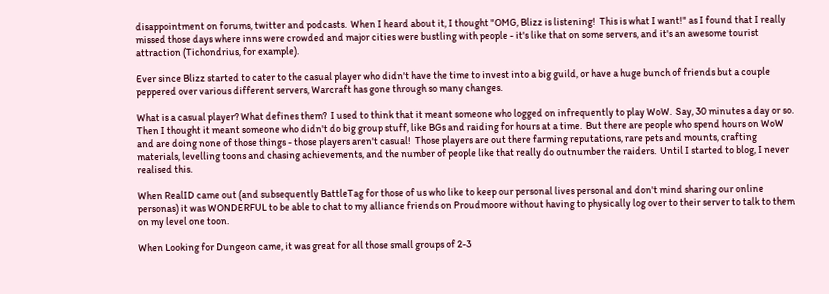disappointment on forums, twitter and podcasts.  When I heard about it, I thought "OMG, Blizz is listening!  This is what I want!" as I found that I really missed those days where inns were crowded and major cities were bustling with people - it's like that on some servers, and it's an awesome tourist attraction (Tichondrius, for example).

Ever since Blizz started to cater to the casual player who didn't have the time to invest into a big guild, or have a huge bunch of friends but a couple peppered over various different servers, Warcraft has gone through so many changes.

What is a casual player? What defines them?  I used to think that it meant someone who logged on infrequently to play WoW.  Say, 30 minutes a day or so.  Then I thought it meant someone who didn't do big group stuff, like BGs and raiding for hours at a time.  But there are people who spend hours on WoW and are doing none of those things - those players aren't casual!  Those players are out there farming reputations, rare pets and mounts, crafting materials, levelling toons and chasing achievements, and the number of people like that really do outnumber the raiders.  Until I started to blog, I never realised this.

When RealID came out (and subsequently BattleTag for those of us who like to keep our personal lives personal and don't mind sharing our online personas) it was WONDERFUL to be able to chat to my alliance friends on Proudmoore without having to physically log over to their server to talk to them on my level one toon.

When Looking for Dungeon came, it was great for all those small groups of 2-3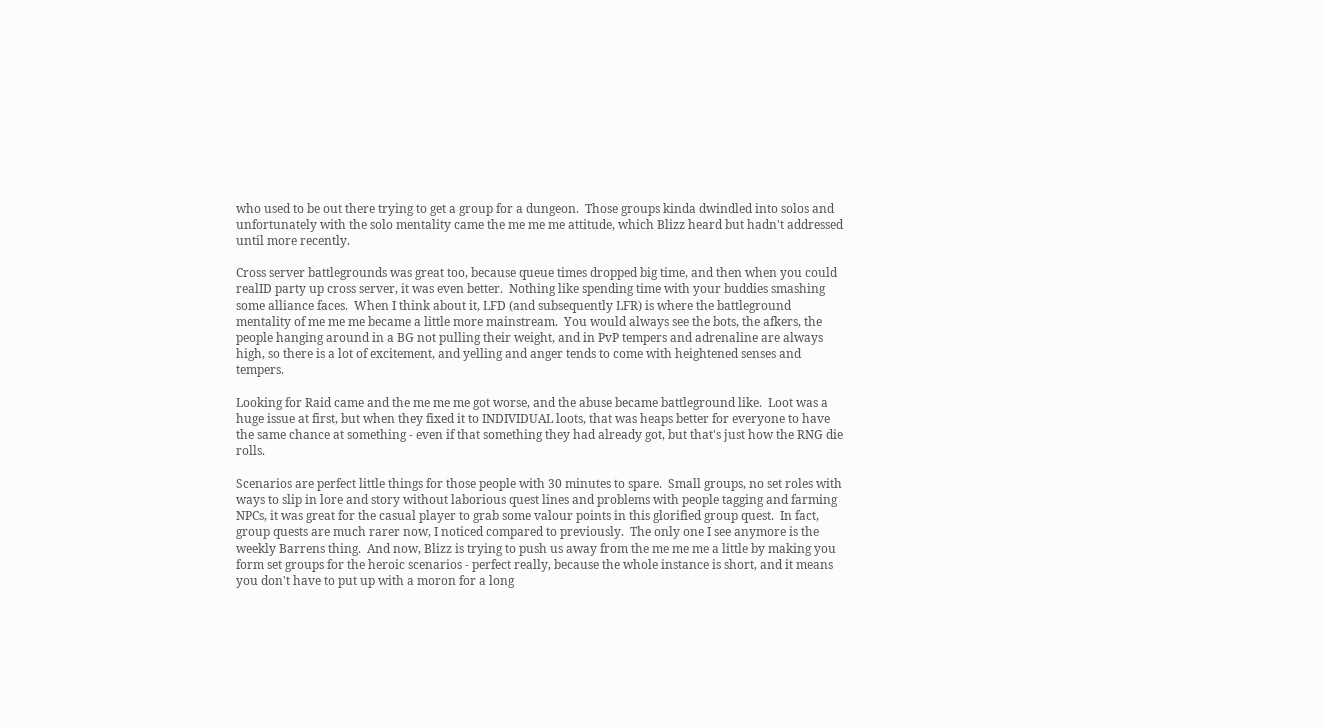who used to be out there trying to get a group for a dungeon.  Those groups kinda dwindled into solos and unfortunately with the solo mentality came the me me me attitude, which Blizz heard but hadn't addressed until more recently.

Cross server battlegrounds was great too, because queue times dropped big time, and then when you could realID party up cross server, it was even better.  Nothing like spending time with your buddies smashing some alliance faces.  When I think about it, LFD (and subsequently LFR) is where the battleground mentality of me me me became a little more mainstream.  You would always see the bots, the afkers, the people hanging around in a BG not pulling their weight, and in PvP tempers and adrenaline are always high, so there is a lot of excitement, and yelling and anger tends to come with heightened senses and tempers.

Looking for Raid came and the me me me got worse, and the abuse became battleground like.  Loot was a huge issue at first, but when they fixed it to INDIVIDUAL loots, that was heaps better for everyone to have the same chance at something - even if that something they had already got, but that's just how the RNG die rolls.

Scenarios are perfect little things for those people with 30 minutes to spare.  Small groups, no set roles with ways to slip in lore and story without laborious quest lines and problems with people tagging and farming NPCs, it was great for the casual player to grab some valour points in this glorified group quest.  In fact, group quests are much rarer now, I noticed compared to previously.  The only one I see anymore is the weekly Barrens thing.  And now, Blizz is trying to push us away from the me me me a little by making you form set groups for the heroic scenarios - perfect really, because the whole instance is short, and it means you don't have to put up with a moron for a long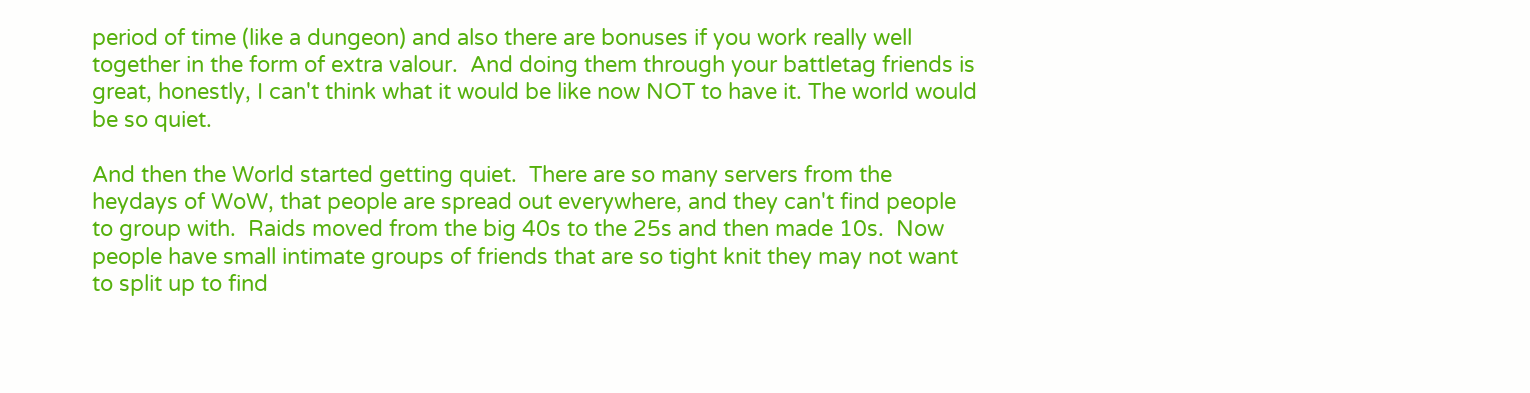period of time (like a dungeon) and also there are bonuses if you work really well together in the form of extra valour.  And doing them through your battletag friends is great, honestly, I can't think what it would be like now NOT to have it. The world would be so quiet.

And then the World started getting quiet.  There are so many servers from the heydays of WoW, that people are spread out everywhere, and they can't find people to group with.  Raids moved from the big 40s to the 25s and then made 10s.  Now people have small intimate groups of friends that are so tight knit they may not want to split up to find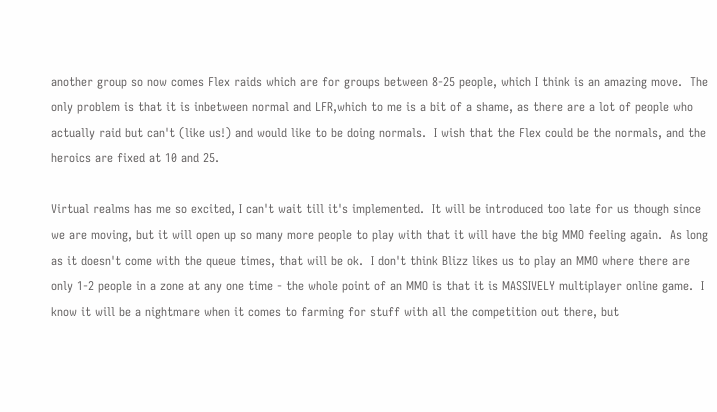another group so now comes Flex raids which are for groups between 8-25 people, which I think is an amazing move.  The only problem is that it is inbetween normal and LFR,which to me is a bit of a shame, as there are a lot of people who actually raid but can't (like us!) and would like to be doing normals.  I wish that the Flex could be the normals, and the heroics are fixed at 10 and 25.

Virtual realms has me so excited, I can't wait till it's implemented.  It will be introduced too late for us though since we are moving, but it will open up so many more people to play with that it will have the big MMO feeling again.  As long as it doesn't come with the queue times, that will be ok.  I don't think Blizz likes us to play an MMO where there are only 1-2 people in a zone at any one time - the whole point of an MMO is that it is MASSIVELY multiplayer online game.  I know it will be a nightmare when it comes to farming for stuff with all the competition out there, but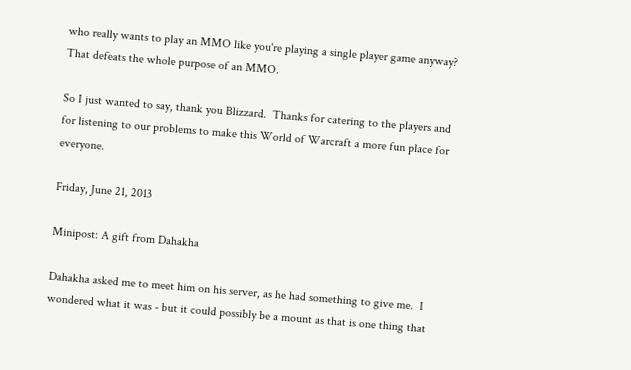who really wants to play an MMO like you're playing a single player game anyway?  That defeats the whole purpose of an MMO.

So I just wanted to say, thank you Blizzard.  Thanks for catering to the players and for listening to our problems to make this World of Warcraft a more fun place for everyone.

Friday, June 21, 2013

Minipost: A gift from Dahakha

Dahakha asked me to meet him on his server, as he had something to give me.  I wondered what it was - but it could possibly be a mount as that is one thing that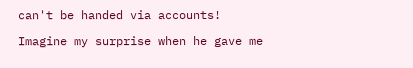can't be handed via accounts!

Imagine my surprise when he gave me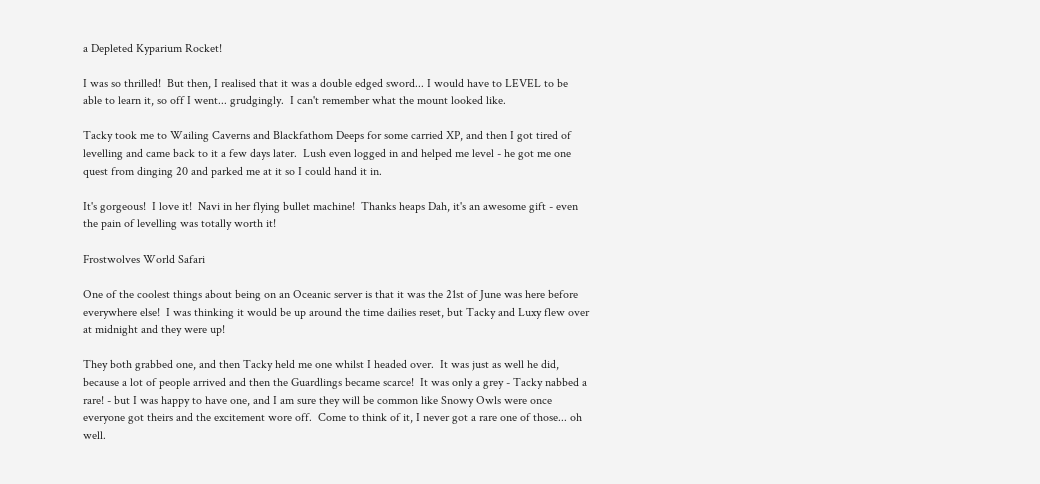a Depleted Kyparium Rocket!

I was so thrilled!  But then, I realised that it was a double edged sword... I would have to LEVEL to be able to learn it, so off I went... grudgingly.  I can't remember what the mount looked like.

Tacky took me to Wailing Caverns and Blackfathom Deeps for some carried XP, and then I got tired of levelling and came back to it a few days later.  Lush even logged in and helped me level - he got me one quest from dinging 20 and parked me at it so I could hand it in.

It's gorgeous!  I love it!  Navi in her flying bullet machine!  Thanks heaps Dah, it's an awesome gift - even the pain of levelling was totally worth it!

Frostwolves World Safari

One of the coolest things about being on an Oceanic server is that it was the 21st of June was here before everywhere else!  I was thinking it would be up around the time dailies reset, but Tacky and Luxy flew over at midnight and they were up!

They both grabbed one, and then Tacky held me one whilst I headed over.  It was just as well he did, because a lot of people arrived and then the Guardlings became scarce!  It was only a grey - Tacky nabbed a rare! - but I was happy to have one, and I am sure they will be common like Snowy Owls were once everyone got theirs and the excitement wore off.  Come to think of it, I never got a rare one of those... oh well.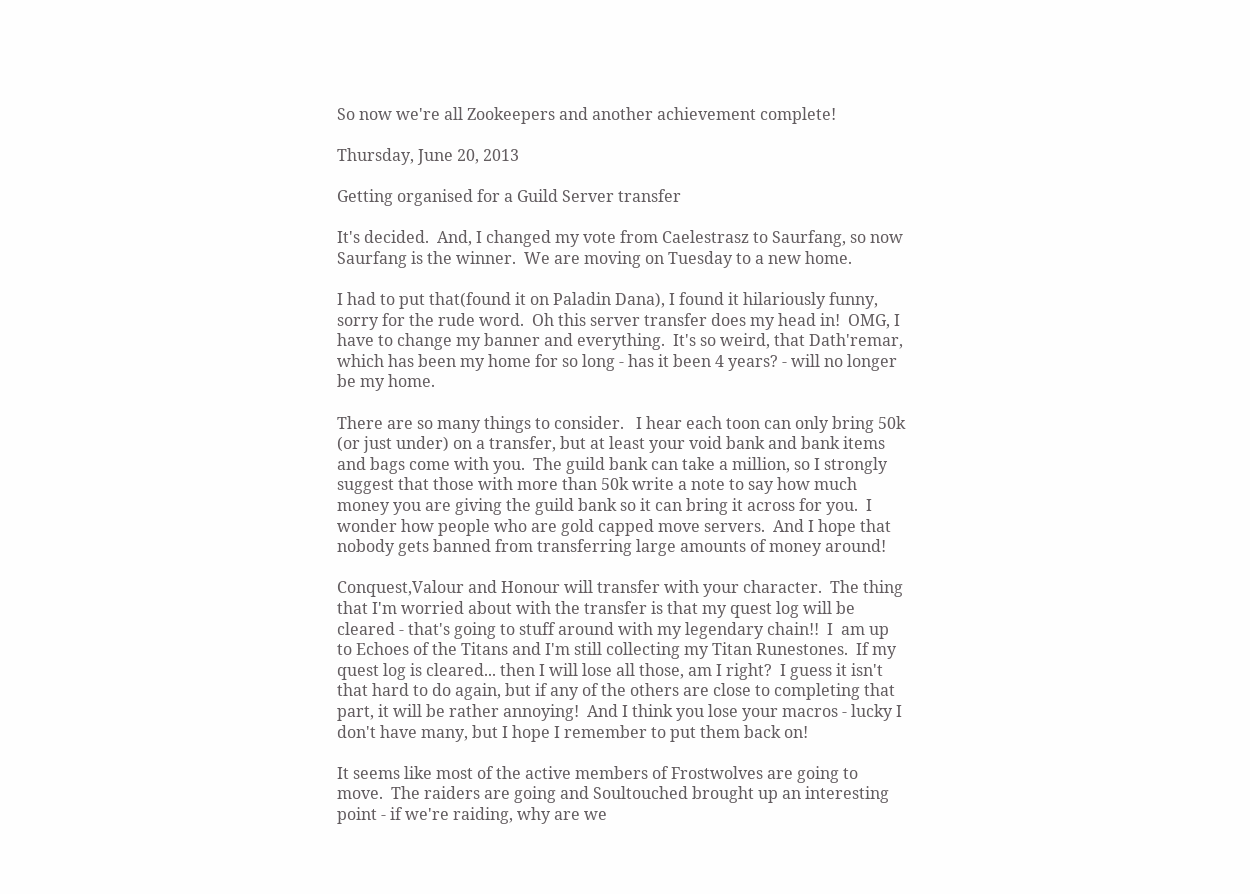So now we're all Zookeepers and another achievement complete!

Thursday, June 20, 2013

Getting organised for a Guild Server transfer

It's decided.  And, I changed my vote from Caelestrasz to Saurfang, so now Saurfang is the winner.  We are moving on Tuesday to a new home.

I had to put that(found it on Paladin Dana), I found it hilariously funny, sorry for the rude word.  Oh this server transfer does my head in!  OMG, I have to change my banner and everything.  It's so weird, that Dath'remar, which has been my home for so long - has it been 4 years? - will no longer be my home.

There are so many things to consider.   I hear each toon can only bring 50k (or just under) on a transfer, but at least your void bank and bank items and bags come with you.  The guild bank can take a million, so I strongly suggest that those with more than 50k write a note to say how much money you are giving the guild bank so it can bring it across for you.  I wonder how people who are gold capped move servers.  And I hope that nobody gets banned from transferring large amounts of money around!

Conquest,Valour and Honour will transfer with your character.  The thing that I'm worried about with the transfer is that my quest log will be cleared - that's going to stuff around with my legendary chain!!  I  am up to Echoes of the Titans and I'm still collecting my Titan Runestones.  If my quest log is cleared... then I will lose all those, am I right?  I guess it isn't that hard to do again, but if any of the others are close to completing that part, it will be rather annoying!  And I think you lose your macros - lucky I don't have many, but I hope I remember to put them back on!

It seems like most of the active members of Frostwolves are going to move.  The raiders are going and Soultouched brought up an interesting point - if we're raiding, why are we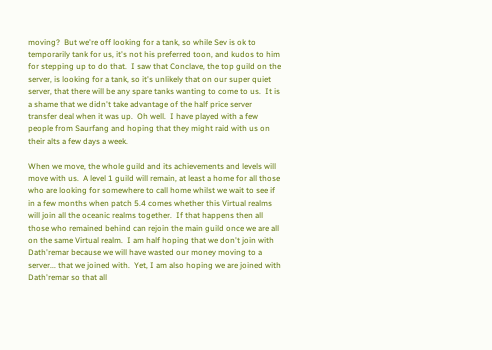moving?  But we're off looking for a tank, so while Sev is ok to temporarily tank for us, it's not his preferred toon, and kudos to him for stepping up to do that.  I saw that Conclave, the top guild on the server, is looking for a tank, so it's unlikely that on our super quiet server, that there will be any spare tanks wanting to come to us.  It is a shame that we didn't take advantage of the half price server transfer deal when it was up.  Oh well.  I have played with a few people from Saurfang and hoping that they might raid with us on their alts a few days a week.

When we move, the whole guild and its achievements and levels will move with us.  A level 1 guild will remain, at least a home for all those who are looking for somewhere to call home whilst we wait to see if in a few months when patch 5.4 comes whether this Virtual realms will join all the oceanic realms together.  If that happens then all those who remained behind can rejoin the main guild once we are all on the same Virtual realm.  I am half hoping that we don't join with Dath'remar because we will have wasted our money moving to a server... that we joined with.  Yet, I am also hoping we are joined with Dath'remar so that all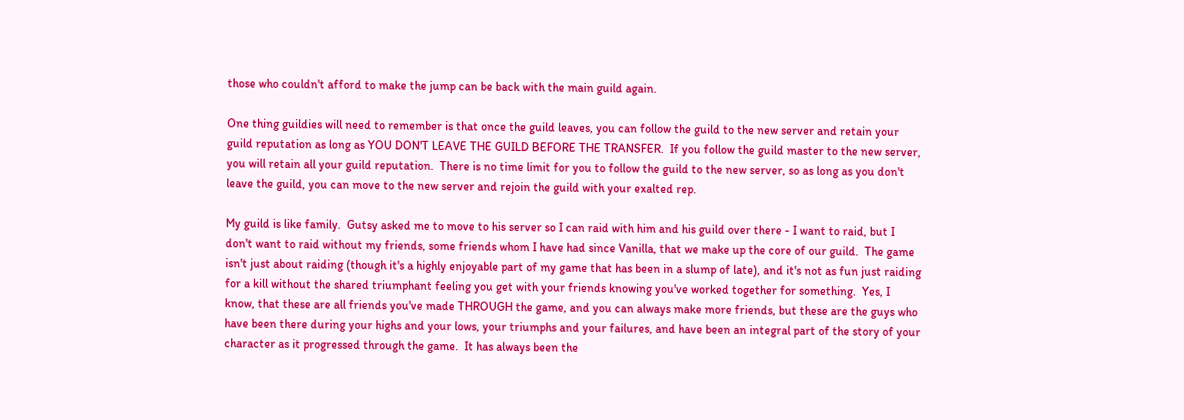those who couldn't afford to make the jump can be back with the main guild again.

One thing guildies will need to remember is that once the guild leaves, you can follow the guild to the new server and retain your guild reputation as long as YOU DON'T LEAVE THE GUILD BEFORE THE TRANSFER.  If you follow the guild master to the new server, you will retain all your guild reputation.  There is no time limit for you to follow the guild to the new server, so as long as you don't leave the guild, you can move to the new server and rejoin the guild with your exalted rep.

My guild is like family.  Gutsy asked me to move to his server so I can raid with him and his guild over there - I want to raid, but I don't want to raid without my friends, some friends whom I have had since Vanilla, that we make up the core of our guild.  The game isn't just about raiding (though it's a highly enjoyable part of my game that has been in a slump of late), and it's not as fun just raiding for a kill without the shared triumphant feeling you get with your friends knowing you've worked together for something.  Yes, I know, that these are all friends you've made THROUGH the game, and you can always make more friends, but these are the guys who have been there during your highs and your lows, your triumphs and your failures, and have been an integral part of the story of your character as it progressed through the game.  It has always been the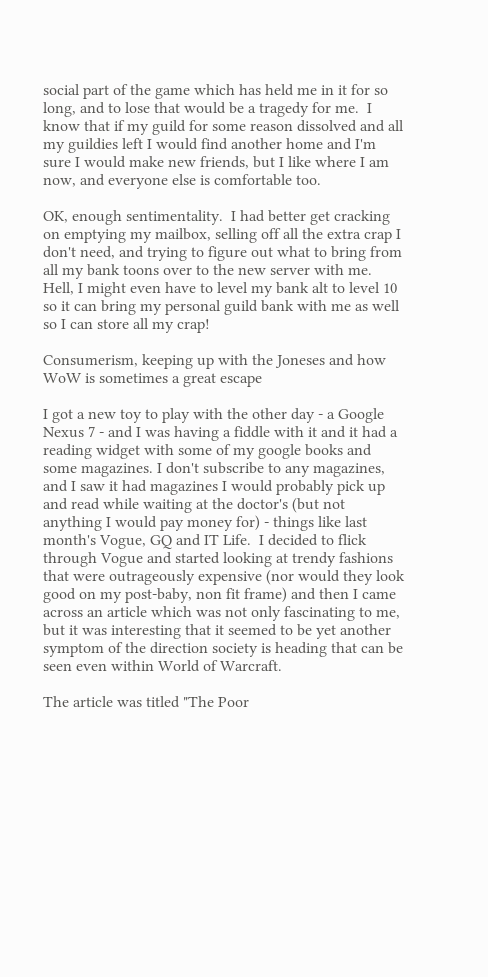social part of the game which has held me in it for so long, and to lose that would be a tragedy for me.  I know that if my guild for some reason dissolved and all my guildies left I would find another home and I'm sure I would make new friends, but I like where I am now, and everyone else is comfortable too.

OK, enough sentimentality.  I had better get cracking on emptying my mailbox, selling off all the extra crap I don't need, and trying to figure out what to bring from all my bank toons over to the new server with me.   Hell, I might even have to level my bank alt to level 10 so it can bring my personal guild bank with me as well so I can store all my crap!

Consumerism, keeping up with the Joneses and how WoW is sometimes a great escape

I got a new toy to play with the other day - a Google Nexus 7 - and I was having a fiddle with it and it had a reading widget with some of my google books and some magazines. I don't subscribe to any magazines, and I saw it had magazines I would probably pick up and read while waiting at the doctor's (but not anything I would pay money for) - things like last month's Vogue, GQ and IT Life.  I decided to flick through Vogue and started looking at trendy fashions that were outrageously expensive (nor would they look good on my post-baby, non fit frame) and then I came across an article which was not only fascinating to me, but it was interesting that it seemed to be yet another symptom of the direction society is heading that can be seen even within World of Warcraft.

The article was titled "The Poor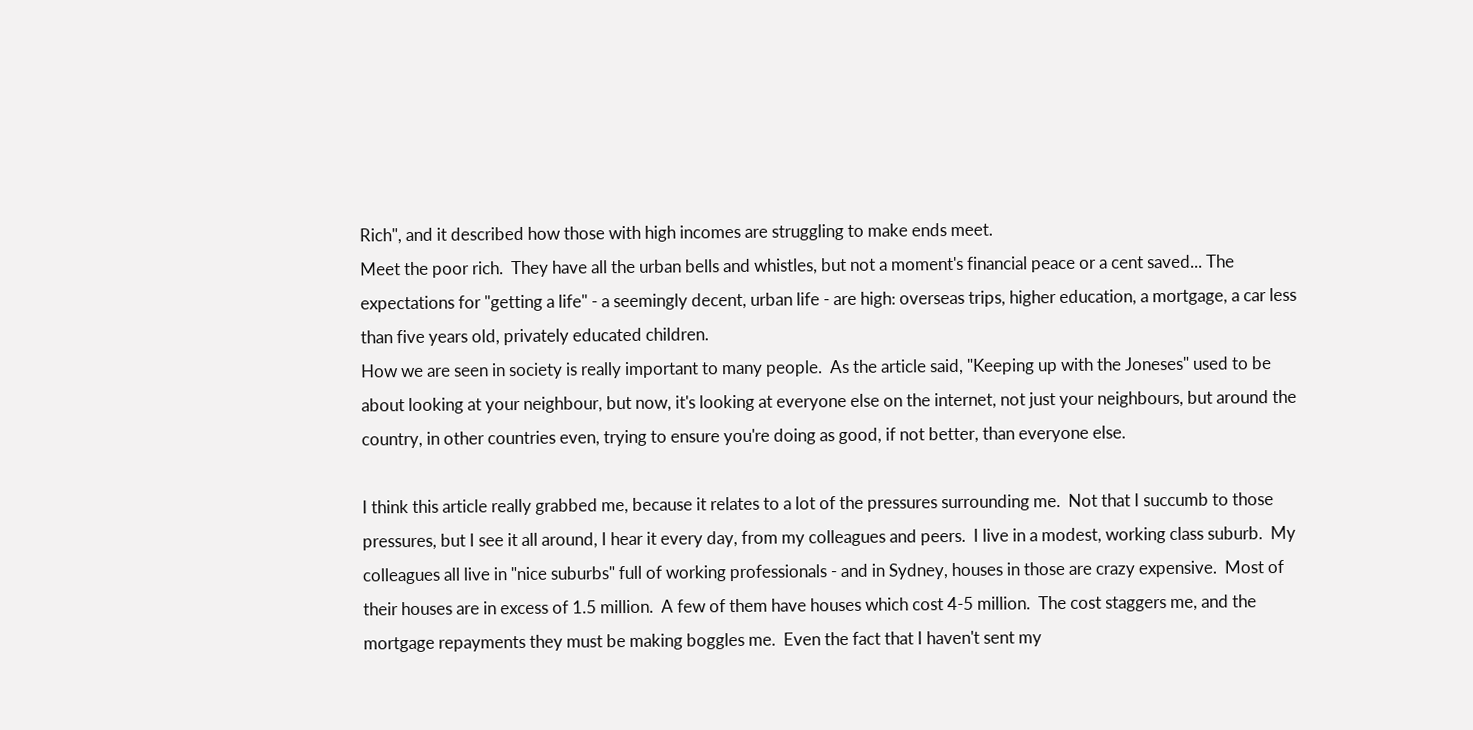Rich", and it described how those with high incomes are struggling to make ends meet.
Meet the poor rich.  They have all the urban bells and whistles, but not a moment's financial peace or a cent saved... The expectations for "getting a life" - a seemingly decent, urban life - are high: overseas trips, higher education, a mortgage, a car less than five years old, privately educated children.
How we are seen in society is really important to many people.  As the article said, "Keeping up with the Joneses" used to be  about looking at your neighbour, but now, it's looking at everyone else on the internet, not just your neighbours, but around the country, in other countries even, trying to ensure you're doing as good, if not better, than everyone else.

I think this article really grabbed me, because it relates to a lot of the pressures surrounding me.  Not that I succumb to those pressures, but I see it all around, I hear it every day, from my colleagues and peers.  I live in a modest, working class suburb.  My colleagues all live in "nice suburbs" full of working professionals - and in Sydney, houses in those are crazy expensive.  Most of their houses are in excess of 1.5 million.  A few of them have houses which cost 4-5 million.  The cost staggers me, and the mortgage repayments they must be making boggles me.  Even the fact that I haven't sent my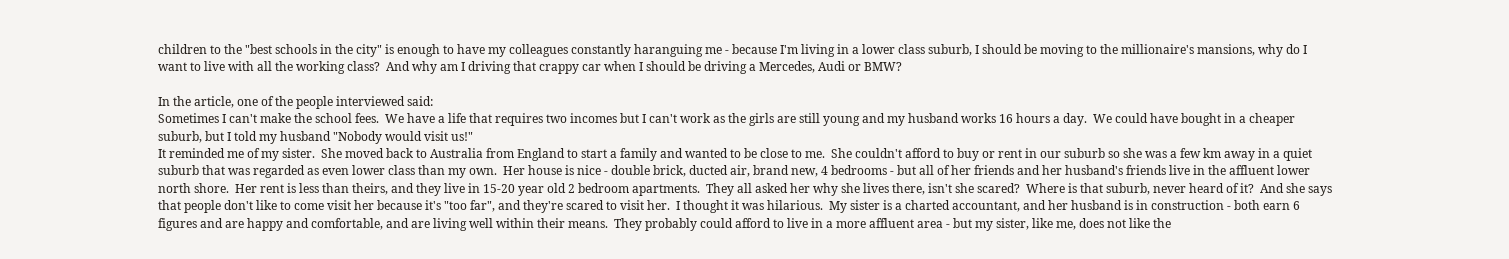children to the "best schools in the city" is enough to have my colleagues constantly haranguing me - because I'm living in a lower class suburb, I should be moving to the millionaire's mansions, why do I want to live with all the working class?  And why am I driving that crappy car when I should be driving a Mercedes, Audi or BMW?

In the article, one of the people interviewed said:
Sometimes I can't make the school fees.  We have a life that requires two incomes but I can't work as the girls are still young and my husband works 16 hours a day.  We could have bought in a cheaper suburb, but I told my husband "Nobody would visit us!"
It reminded me of my sister.  She moved back to Australia from England to start a family and wanted to be close to me.  She couldn't afford to buy or rent in our suburb so she was a few km away in a quiet suburb that was regarded as even lower class than my own.  Her house is nice - double brick, ducted air, brand new, 4 bedrooms - but all of her friends and her husband's friends live in the affluent lower north shore.  Her rent is less than theirs, and they live in 15-20 year old 2 bedroom apartments.  They all asked her why she lives there, isn't she scared?  Where is that suburb, never heard of it?  And she says that people don't like to come visit her because it's "too far", and they're scared to visit her.  I thought it was hilarious.  My sister is a charted accountant, and her husband is in construction - both earn 6 figures and are happy and comfortable, and are living well within their means.  They probably could afford to live in a more affluent area - but my sister, like me, does not like the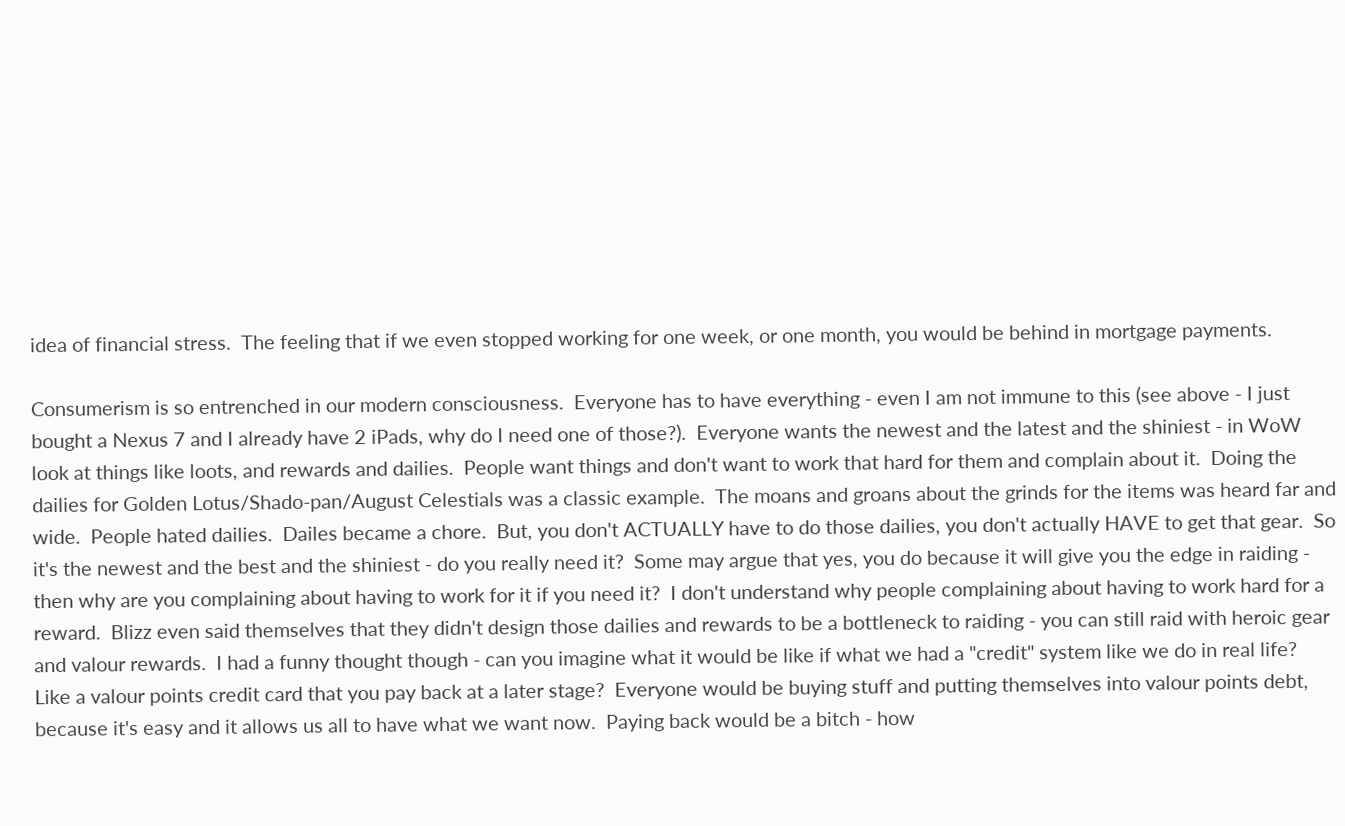idea of financial stress.  The feeling that if we even stopped working for one week, or one month, you would be behind in mortgage payments.

Consumerism is so entrenched in our modern consciousness.  Everyone has to have everything - even I am not immune to this (see above - I just bought a Nexus 7 and I already have 2 iPads, why do I need one of those?).  Everyone wants the newest and the latest and the shiniest - in WoW look at things like loots, and rewards and dailies.  People want things and don't want to work that hard for them and complain about it.  Doing the dailies for Golden Lotus/Shado-pan/August Celestials was a classic example.  The moans and groans about the grinds for the items was heard far and wide.  People hated dailies.  Dailes became a chore.  But, you don't ACTUALLY have to do those dailies, you don't actually HAVE to get that gear.  So it's the newest and the best and the shiniest - do you really need it?  Some may argue that yes, you do because it will give you the edge in raiding - then why are you complaining about having to work for it if you need it?  I don't understand why people complaining about having to work hard for a reward.  Blizz even said themselves that they didn't design those dailies and rewards to be a bottleneck to raiding - you can still raid with heroic gear and valour rewards.  I had a funny thought though - can you imagine what it would be like if what we had a "credit" system like we do in real life?  Like a valour points credit card that you pay back at a later stage?  Everyone would be buying stuff and putting themselves into valour points debt, because it's easy and it allows us all to have what we want now.  Paying back would be a bitch - how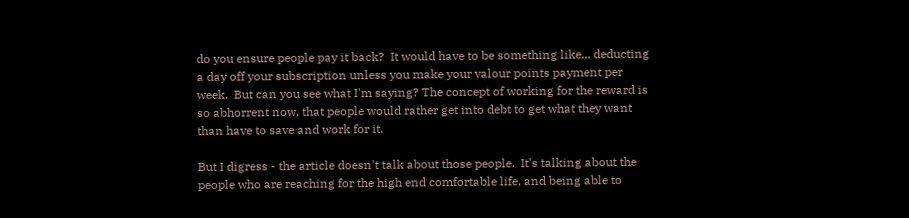do you ensure people pay it back?  It would have to be something like... deducting a day off your subscription unless you make your valour points payment per week.  But can you see what I'm saying? The concept of working for the reward is so abhorrent now, that people would rather get into debt to get what they want than have to save and work for it.

But I digress - the article doesn't talk about those people.  It's talking about the people who are reaching for the high end comfortable life, and being able to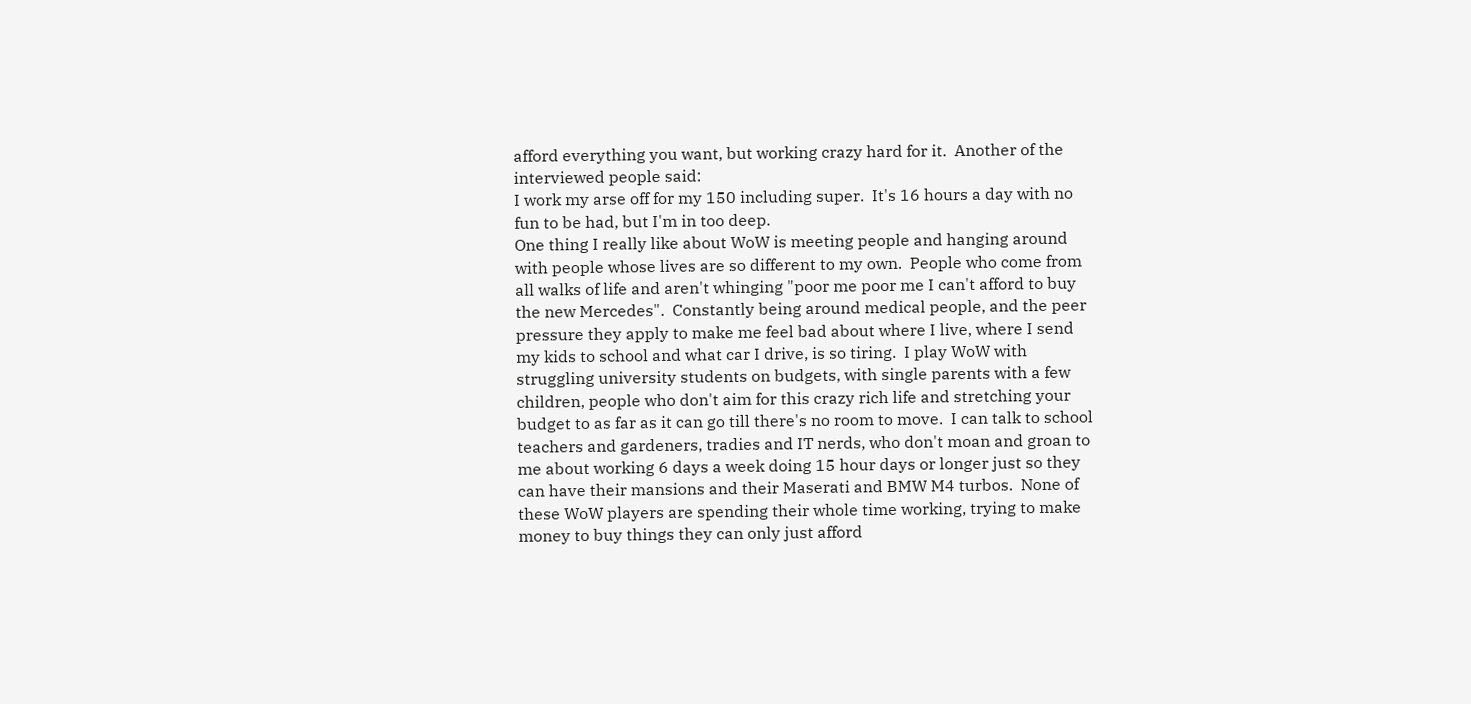afford everything you want, but working crazy hard for it.  Another of the interviewed people said:
I work my arse off for my 150 including super.  It's 16 hours a day with no fun to be had, but I'm in too deep.
One thing I really like about WoW is meeting people and hanging around with people whose lives are so different to my own.  People who come from all walks of life and aren't whinging "poor me poor me I can't afford to buy the new Mercedes".  Constantly being around medical people, and the peer pressure they apply to make me feel bad about where I live, where I send my kids to school and what car I drive, is so tiring.  I play WoW with struggling university students on budgets, with single parents with a few children, people who don't aim for this crazy rich life and stretching your budget to as far as it can go till there's no room to move.  I can talk to school teachers and gardeners, tradies and IT nerds, who don't moan and groan to me about working 6 days a week doing 15 hour days or longer just so they can have their mansions and their Maserati and BMW M4 turbos.  None of these WoW players are spending their whole time working, trying to make money to buy things they can only just afford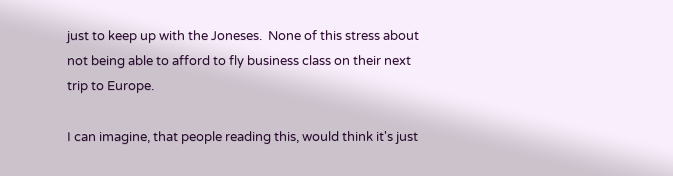just to keep up with the Joneses.  None of this stress about not being able to afford to fly business class on their next trip to Europe.

I can imagine, that people reading this, would think it's just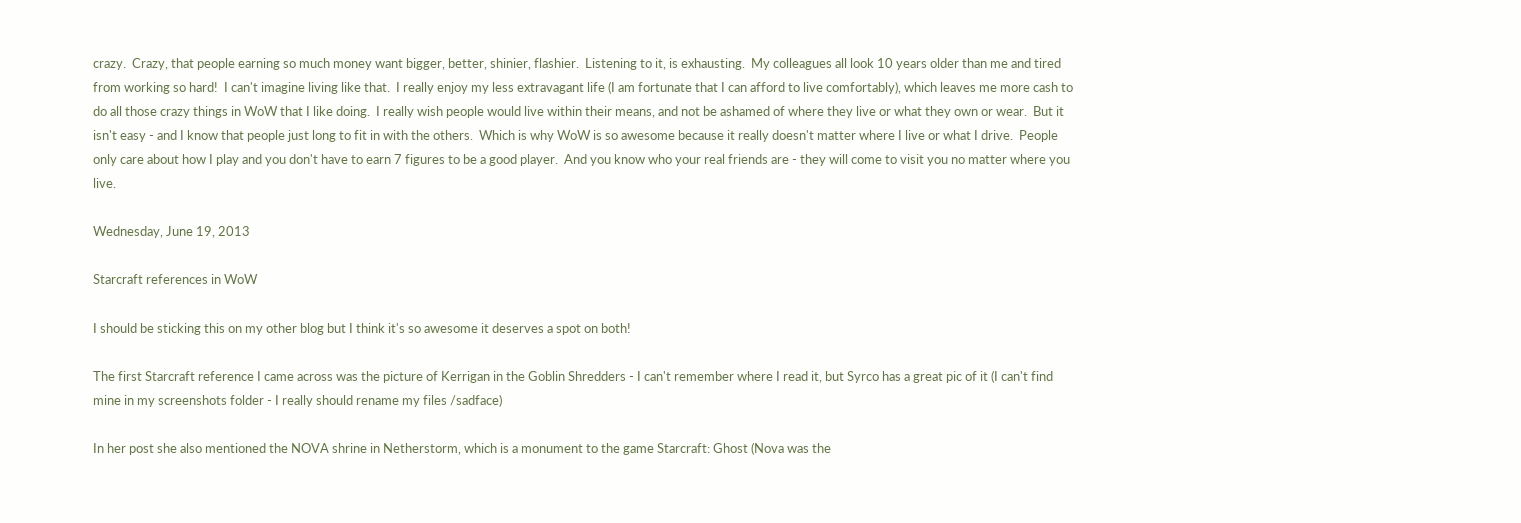crazy.  Crazy, that people earning so much money want bigger, better, shinier, flashier.  Listening to it, is exhausting.  My colleagues all look 10 years older than me and tired from working so hard!  I can't imagine living like that.  I really enjoy my less extravagant life (I am fortunate that I can afford to live comfortably), which leaves me more cash to do all those crazy things in WoW that I like doing.  I really wish people would live within their means, and not be ashamed of where they live or what they own or wear.  But it isn't easy - and I know that people just long to fit in with the others.  Which is why WoW is so awesome because it really doesn't matter where I live or what I drive.  People only care about how I play and you don't have to earn 7 figures to be a good player.  And you know who your real friends are - they will come to visit you no matter where you live.

Wednesday, June 19, 2013

Starcraft references in WoW

I should be sticking this on my other blog but I think it's so awesome it deserves a spot on both!

The first Starcraft reference I came across was the picture of Kerrigan in the Goblin Shredders - I can't remember where I read it, but Syrco has a great pic of it (I can't find mine in my screenshots folder - I really should rename my files /sadface)

In her post she also mentioned the NOVA shrine in Netherstorm, which is a monument to the game Starcraft: Ghost (Nova was the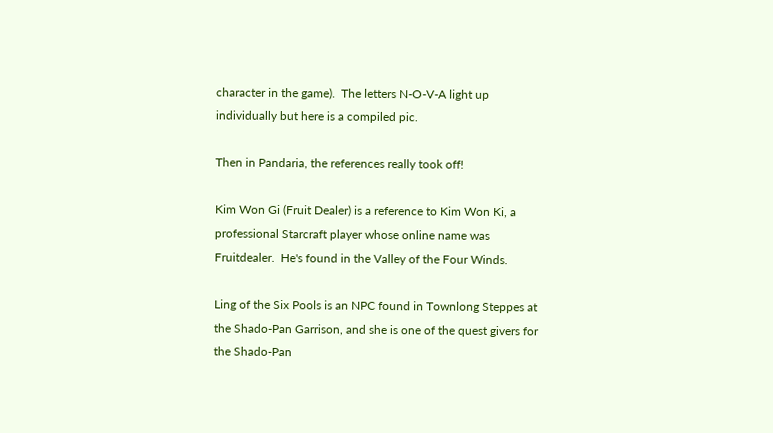character in the game).  The letters N-O-V-A light up individually but here is a compiled pic.

Then in Pandaria, the references really took off!

Kim Won Gi (Fruit Dealer) is a reference to Kim Won Ki, a professional Starcraft player whose online name was Fruitdealer.  He's found in the Valley of the Four Winds.

Ling of the Six Pools is an NPC found in Townlong Steppes at the Shado-Pan Garrison, and she is one of the quest givers for the Shado-Pan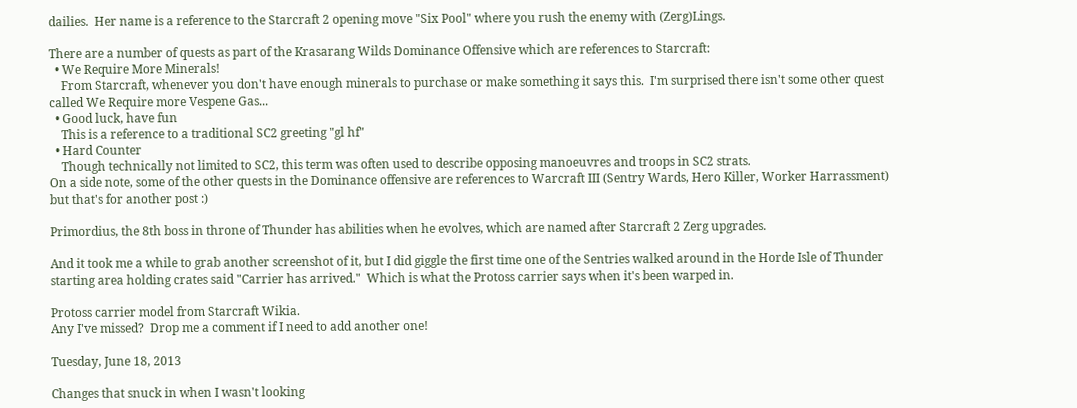dailies.  Her name is a reference to the Starcraft 2 opening move "Six Pool" where you rush the enemy with (Zerg)Lings.

There are a number of quests as part of the Krasarang Wilds Dominance Offensive which are references to Starcraft:
  • We Require More Minerals!
    From Starcraft, whenever you don't have enough minerals to purchase or make something it says this.  I'm surprised there isn't some other quest called We Require more Vespene Gas...
  • Good luck, have fun
    This is a reference to a traditional SC2 greeting "gl hf"
  • Hard Counter
    Though technically not limited to SC2, this term was often used to describe opposing manoeuvres and troops in SC2 strats.
On a side note, some of the other quests in the Dominance offensive are references to Warcraft III (Sentry Wards, Hero Killer, Worker Harrassment) but that's for another post :)

Primordius, the 8th boss in throne of Thunder has abilities when he evolves, which are named after Starcraft 2 Zerg upgrades.

And it took me a while to grab another screenshot of it, but I did giggle the first time one of the Sentries walked around in the Horde Isle of Thunder starting area holding crates said "Carrier has arrived."  Which is what the Protoss carrier says when it's been warped in.

Protoss carrier model from Starcraft Wikia.
Any I've missed?  Drop me a comment if I need to add another one!

Tuesday, June 18, 2013

Changes that snuck in when I wasn't looking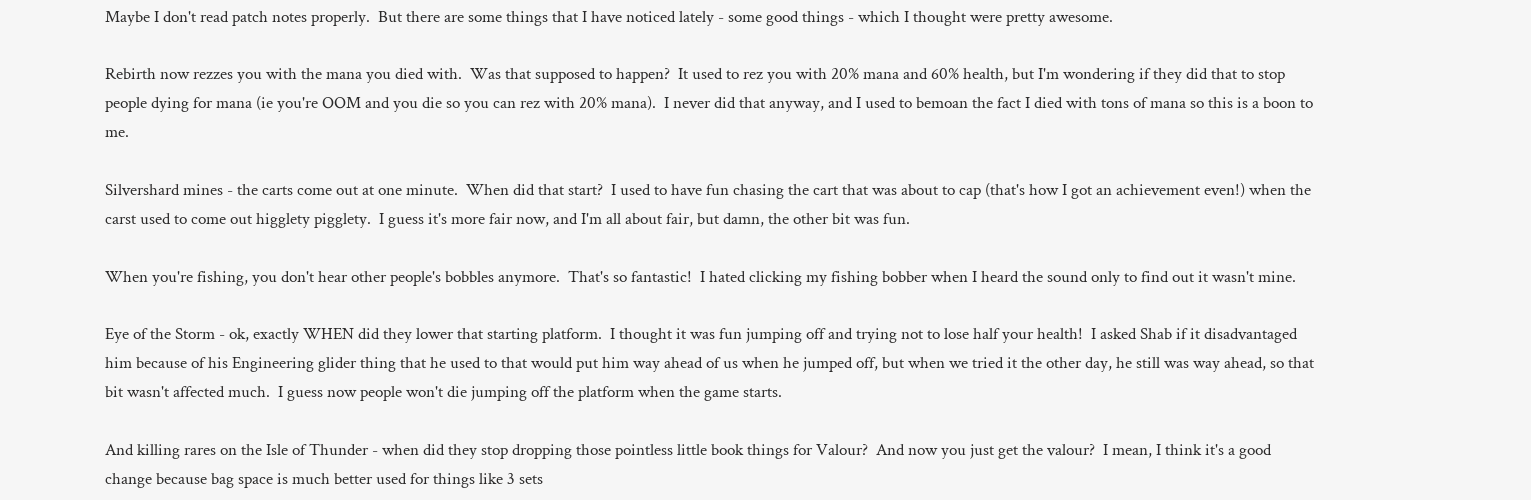Maybe I don't read patch notes properly.  But there are some things that I have noticed lately - some good things - which I thought were pretty awesome.

Rebirth now rezzes you with the mana you died with.  Was that supposed to happen?  It used to rez you with 20% mana and 60% health, but I'm wondering if they did that to stop people dying for mana (ie you're OOM and you die so you can rez with 20% mana).  I never did that anyway, and I used to bemoan the fact I died with tons of mana so this is a boon to me.

Silvershard mines - the carts come out at one minute.  When did that start?  I used to have fun chasing the cart that was about to cap (that's how I got an achievement even!) when the carst used to come out higglety pigglety.  I guess it's more fair now, and I'm all about fair, but damn, the other bit was fun.

When you're fishing, you don't hear other people's bobbles anymore.  That's so fantastic!  I hated clicking my fishing bobber when I heard the sound only to find out it wasn't mine.

Eye of the Storm - ok, exactly WHEN did they lower that starting platform.  I thought it was fun jumping off and trying not to lose half your health!  I asked Shab if it disadvantaged him because of his Engineering glider thing that he used to that would put him way ahead of us when he jumped off, but when we tried it the other day, he still was way ahead, so that bit wasn't affected much.  I guess now people won't die jumping off the platform when the game starts.

And killing rares on the Isle of Thunder - when did they stop dropping those pointless little book things for Valour?  And now you just get the valour?  I mean, I think it's a good change because bag space is much better used for things like 3 sets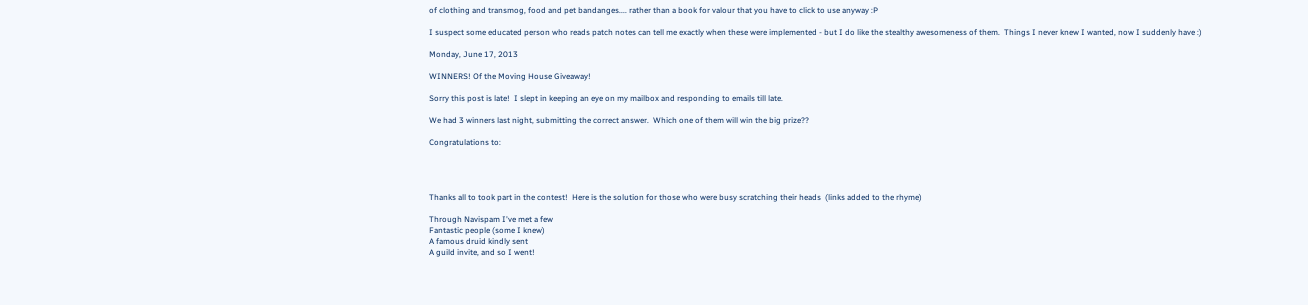of clothing and transmog, food and pet bandanges.... rather than a book for valour that you have to click to use anyway :P

I suspect some educated person who reads patch notes can tell me exactly when these were implemented - but I do like the stealthy awesomeness of them.  Things I never knew I wanted, now I suddenly have :)

Monday, June 17, 2013

WINNERS! Of the Moving House Giveaway!

Sorry this post is late!  I slept in keeping an eye on my mailbox and responding to emails till late.

We had 3 winners last night, submitting the correct answer.  Which one of them will win the big prize??

Congratulations to:




Thanks all to took part in the contest!  Here is the solution for those who were busy scratching their heads  (links added to the rhyme)

Through Navispam I've met a few
Fantastic people (some I knew)
A famous druid kindly sent
A guild invite, and so I went!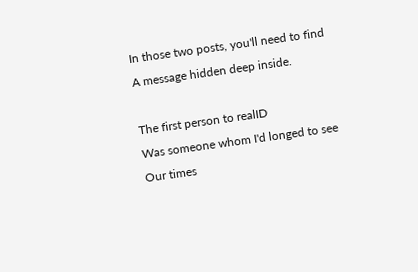In those two posts, you'll need to find
A message hidden deep inside.

The first person to realID
Was someone whom I'd longed to see
Our times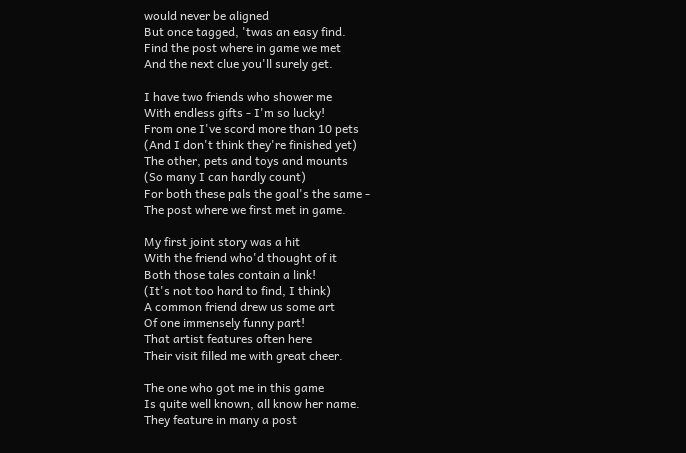would never be aligned
But once tagged, 'twas an easy find.
Find the post where in game we met
And the next clue you'll surely get.

I have two friends who shower me
With endless gifts - I'm so lucky!
From one I've scord more than 10 pets
(And I don't think they're finished yet)
The other, pets and toys and mounts
(So many I can hardly count)
For both these pals the goal's the same -
The post where we first met in game.

My first joint story was a hit
With the friend who'd thought of it
Both those tales contain a link!
(It's not too hard to find, I think)
A common friend drew us some art
Of one immensely funny part!
That artist features often here
Their visit filled me with great cheer.

The one who got me in this game
Is quite well known, all know her name.
They feature in many a post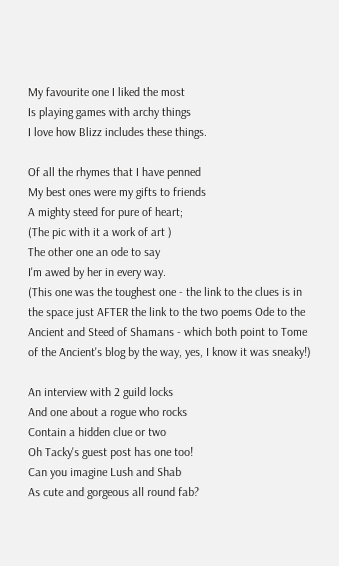My favourite one I liked the most
Is playing games with archy things
I love how Blizz includes these things.

Of all the rhymes that I have penned
My best ones were my gifts to friends
A mighty steed for pure of heart;
(The pic with it a work of art )
The other one an ode to say
I'm awed by her in every way.
(This one was the toughest one - the link to the clues is in the space just AFTER the link to the two poems Ode to the Ancient and Steed of Shamans - which both point to Tome of the Ancient's blog by the way, yes, I know it was sneaky!)

An interview with 2 guild locks
And one about a rogue who rocks
Contain a hidden clue or two
Oh Tacky's guest post has one too!
Can you imagine Lush and Shab
As cute and gorgeous all round fab?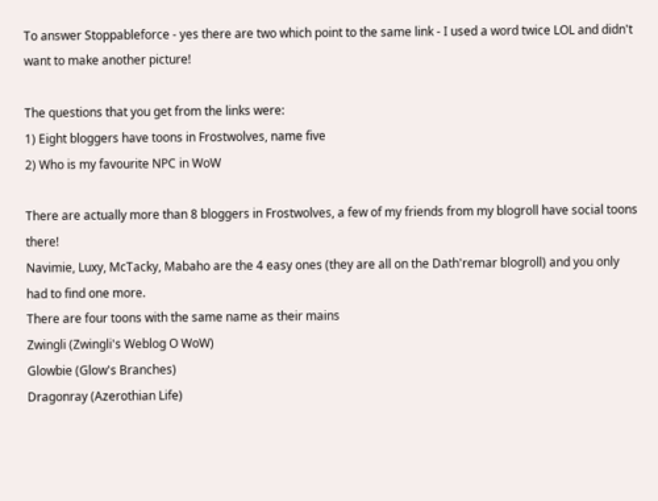To answer Stoppableforce - yes there are two which point to the same link - I used a word twice LOL and didn't want to make another picture!

The questions that you get from the links were:
1) Eight bloggers have toons in Frostwolves, name five
2) Who is my favourite NPC in WoW

There are actually more than 8 bloggers in Frostwolves, a few of my friends from my blogroll have social toons there!
Navimie, Luxy, McTacky, Mabaho are the 4 easy ones (they are all on the Dath'remar blogroll) and you only had to find one more.
There are four toons with the same name as their mains
Zwingli (Zwingli's Weblog O WoW)
Glowbie (Glow's Branches)
Dragonray (Azerothian Life)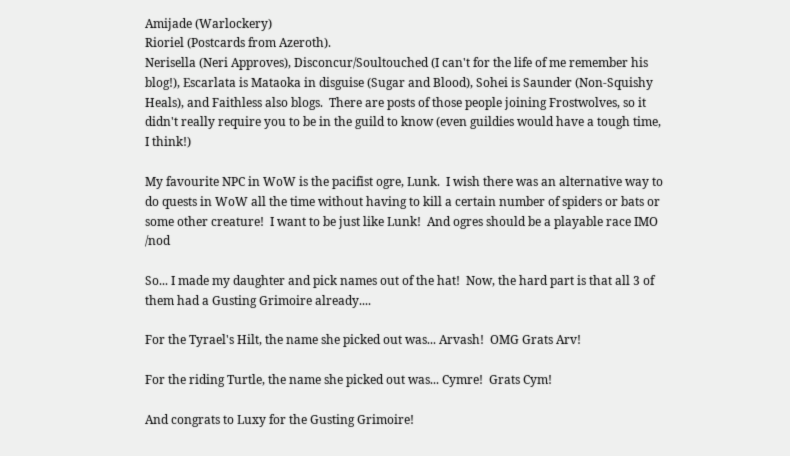Amijade (Warlockery)
Rioriel (Postcards from Azeroth).
Nerisella (Neri Approves), Disconcur/Soultouched (I can't for the life of me remember his blog!), Escarlata is Mataoka in disguise (Sugar and Blood), Sohei is Saunder (Non-Squishy Heals), and Faithless also blogs.  There are posts of those people joining Frostwolves, so it didn't really require you to be in the guild to know (even guildies would have a tough time, I think!)

My favourite NPC in WoW is the pacifist ogre, Lunk.  I wish there was an alternative way to do quests in WoW all the time without having to kill a certain number of spiders or bats or some other creature!  I want to be just like Lunk!  And ogres should be a playable race IMO /nod

So... I made my daughter and pick names out of the hat!  Now, the hard part is that all 3 of them had a Gusting Grimoire already....

For the Tyrael's Hilt, the name she picked out was... Arvash!  OMG Grats Arv!

For the riding Turtle, the name she picked out was... Cymre!  Grats Cym!

And congrats to Luxy for the Gusting Grimoire!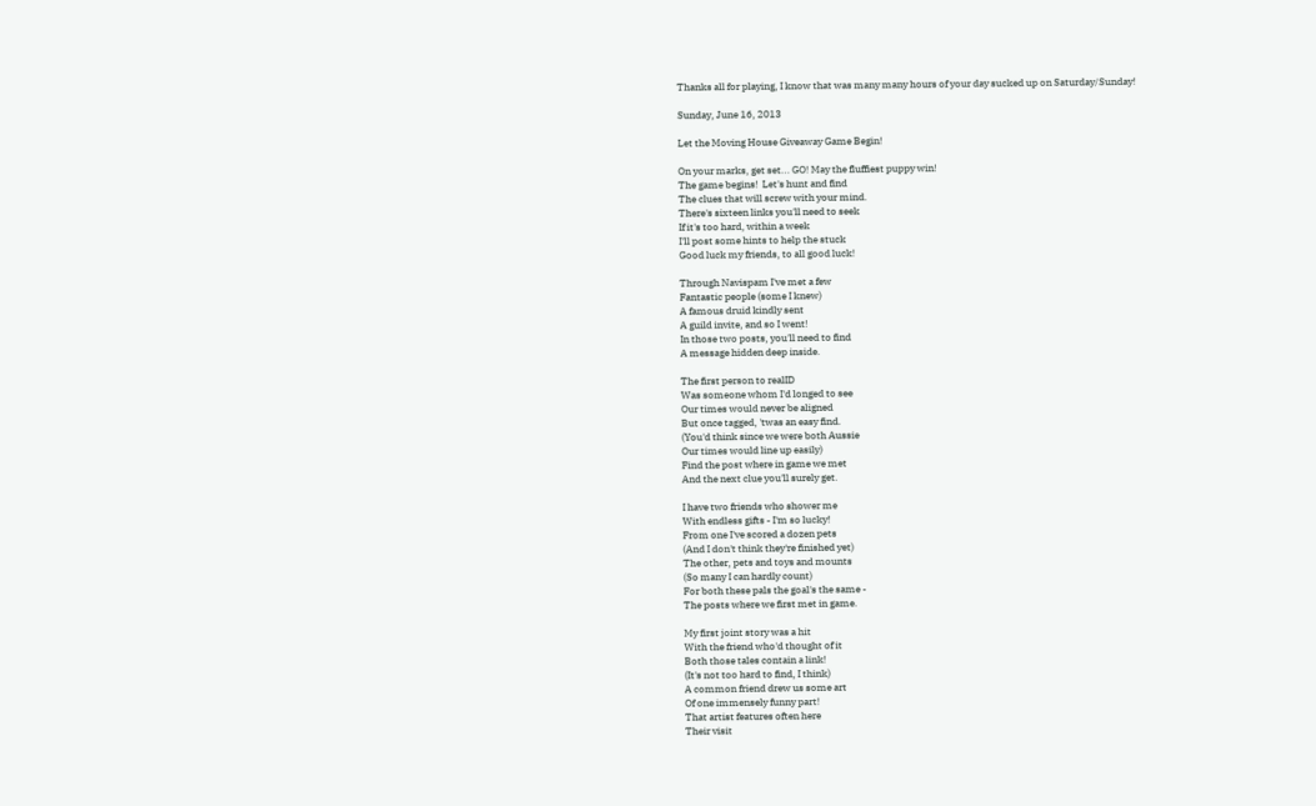Thanks all for playing, I know that was many many hours of your day sucked up on Saturday/Sunday!

Sunday, June 16, 2013

Let the Moving House Giveaway Game Begin!

On your marks, get set... GO! May the fluffiest puppy win!
The game begins!  Let's hunt and find
The clues that will screw with your mind.
There's sixteen links you'll need to seek
If it's too hard, within a week
I'll post some hints to help the stuck
Good luck my friends, to all good luck!

Through Navispam I've met a few
Fantastic people (some I knew)
A famous druid kindly sent
A guild invite, and so I went!
In those two posts, you'll need to find
A message hidden deep inside.

The first person to realID
Was someone whom I'd longed to see
Our times would never be aligned
But once tagged, 'twas an easy find.
(You'd think since we were both Aussie
Our times would line up easily)
Find the post where in game we met
And the next clue you'll surely get.

I have two friends who shower me
With endless gifts - I'm so lucky!
From one I've scored a dozen pets
(And I don't think they're finished yet)
The other, pets and toys and mounts
(So many I can hardly count)
For both these pals the goal's the same -
The posts where we first met in game.

My first joint story was a hit
With the friend who'd thought of it
Both those tales contain a link!
(It's not too hard to find, I think)
A common friend drew us some art
Of one immensely funny part!
That artist features often here
Their visit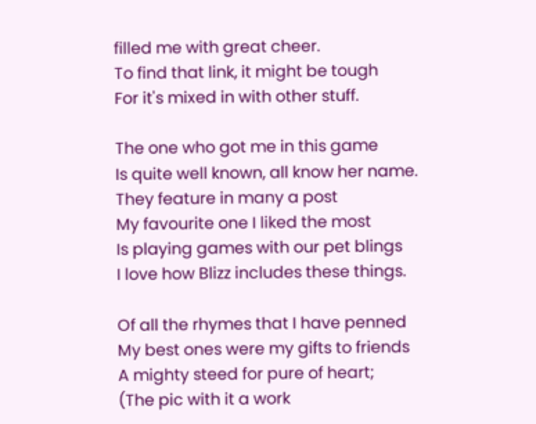filled me with great cheer.
To find that link, it might be tough
For it's mixed in with other stuff.

The one who got me in this game
Is quite well known, all know her name.
They feature in many a post
My favourite one I liked the most
Is playing games with our pet blings
I love how Blizz includes these things.

Of all the rhymes that I have penned
My best ones were my gifts to friends
A mighty steed for pure of heart;
(The pic with it a work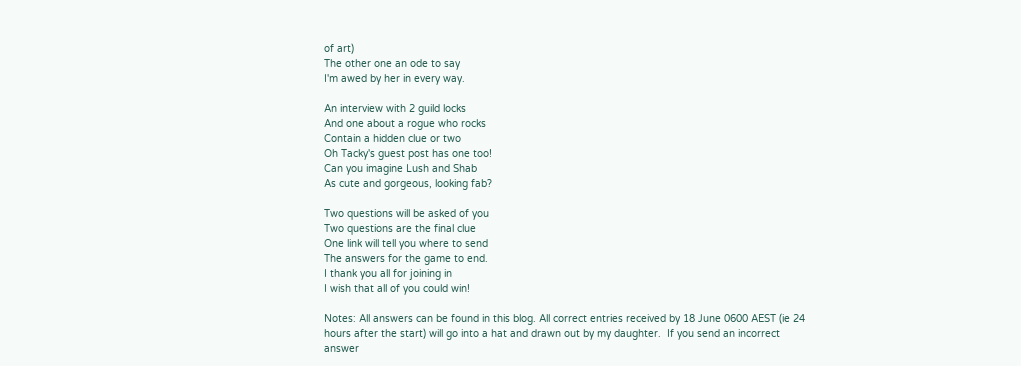of art)
The other one an ode to say
I'm awed by her in every way.

An interview with 2 guild locks
And one about a rogue who rocks
Contain a hidden clue or two
Oh Tacky's guest post has one too!
Can you imagine Lush and Shab
As cute and gorgeous, looking fab?

Two questions will be asked of you
Two questions are the final clue
One link will tell you where to send
The answers for the game to end.
I thank you all for joining in
I wish that all of you could win!

Notes: All answers can be found in this blog. All correct entries received by 18 June 0600 AEST (ie 24 hours after the start) will go into a hat and drawn out by my daughter.  If you send an incorrect answer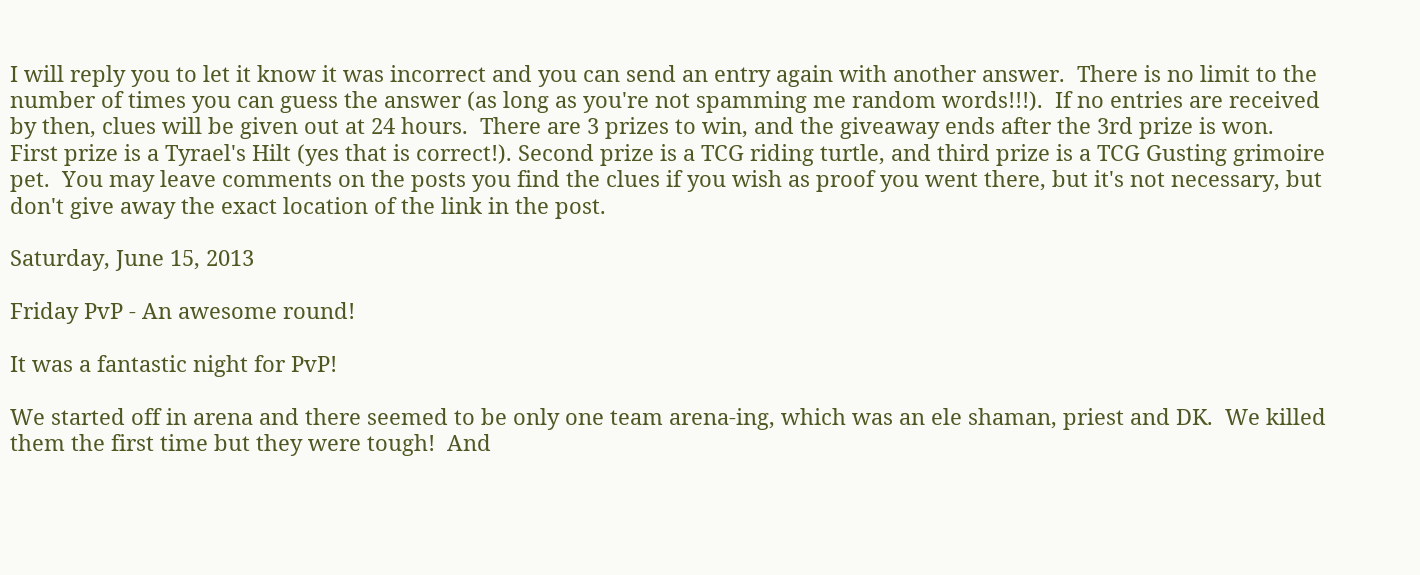I will reply you to let it know it was incorrect and you can send an entry again with another answer.  There is no limit to the number of times you can guess the answer (as long as you're not spamming me random words!!!).  If no entries are received by then, clues will be given out at 24 hours.  There are 3 prizes to win, and the giveaway ends after the 3rd prize is won.  First prize is a Tyrael's Hilt (yes that is correct!). Second prize is a TCG riding turtle, and third prize is a TCG Gusting grimoire pet.  You may leave comments on the posts you find the clues if you wish as proof you went there, but it's not necessary, but don't give away the exact location of the link in the post.

Saturday, June 15, 2013

Friday PvP - An awesome round!

It was a fantastic night for PvP!

We started off in arena and there seemed to be only one team arena-ing, which was an ele shaman, priest and DK.  We killed them the first time but they were tough!  And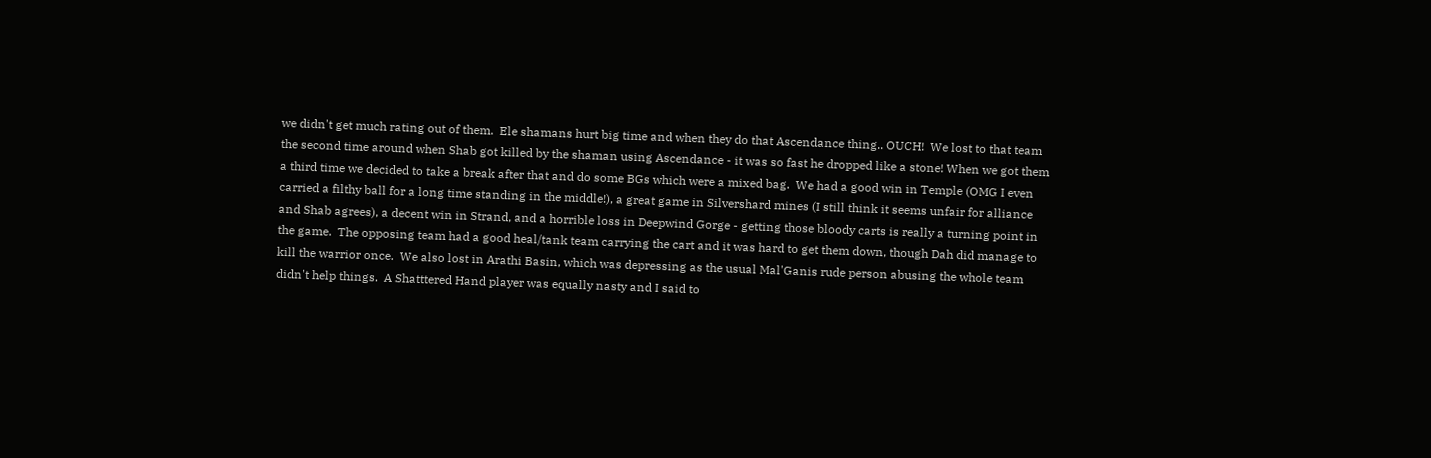we didn't get much rating out of them.  Ele shamans hurt big time and when they do that Ascendance thing.. OUCH!  We lost to that team the second time around when Shab got killed by the shaman using Ascendance - it was so fast he dropped like a stone! When we got them a third time we decided to take a break after that and do some BGs which were a mixed bag.  We had a good win in Temple (OMG I even carried a filthy ball for a long time standing in the middle!), a great game in Silvershard mines (I still think it seems unfair for alliance and Shab agrees), a decent win in Strand, and a horrible loss in Deepwind Gorge - getting those bloody carts is really a turning point in the game.  The opposing team had a good heal/tank team carrying the cart and it was hard to get them down, though Dah did manage to kill the warrior once.  We also lost in Arathi Basin, which was depressing as the usual Mal'Ganis rude person abusing the whole team didn't help things.  A Shatttered Hand player was equally nasty and I said to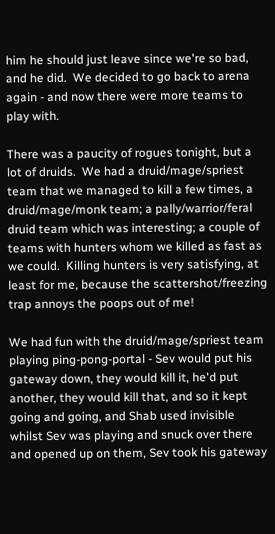him he should just leave since we're so bad, and he did.  We decided to go back to arena again - and now there were more teams to play with.

There was a paucity of rogues tonight, but a lot of druids.  We had a druid/mage/spriest team that we managed to kill a few times, a druid/mage/monk team; a pally/warrior/feral druid team which was interesting; a couple of teams with hunters whom we killed as fast as we could.  Killing hunters is very satisfying, at least for me, because the scattershot/freezing trap annoys the poops out of me!

We had fun with the druid/mage/spriest team playing ping-pong-portal - Sev would put his gateway down, they would kill it, he'd put another, they would kill that, and so it kept going and going, and Shab used invisible whilst Sev was playing and snuck over there and opened up on them, Sev took his gateway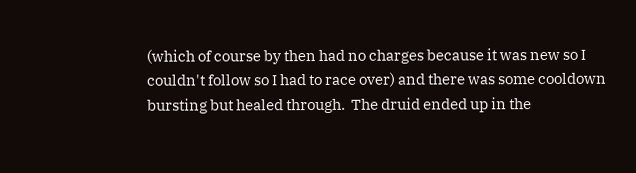(which of course by then had no charges because it was new so I couldn't follow so I had to race over) and there was some cooldown bursting but healed through.  The druid ended up in the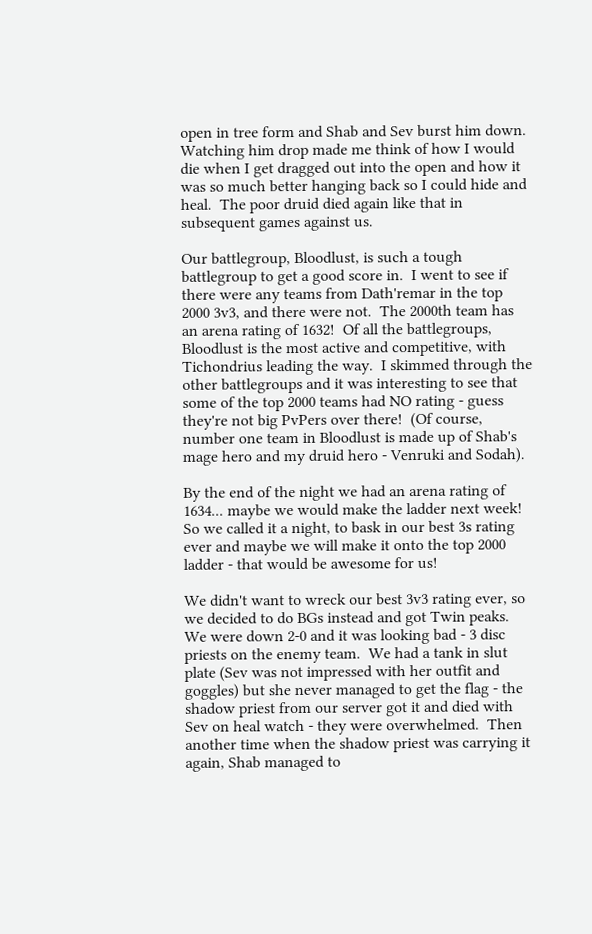open in tree form and Shab and Sev burst him down.  Watching him drop made me think of how I would die when I get dragged out into the open and how it was so much better hanging back so I could hide and heal.  The poor druid died again like that in subsequent games against us.

Our battlegroup, Bloodlust, is such a tough battlegroup to get a good score in.  I went to see if there were any teams from Dath'remar in the top 2000 3v3, and there were not.  The 2000th team has an arena rating of 1632!  Of all the battlegroups, Bloodlust is the most active and competitive, with Tichondrius leading the way.  I skimmed through the other battlegroups and it was interesting to see that some of the top 2000 teams had NO rating - guess they're not big PvPers over there!  (Of course, number one team in Bloodlust is made up of Shab's mage hero and my druid hero - Venruki and Sodah).

By the end of the night we had an arena rating of 1634... maybe we would make the ladder next week!  So we called it a night, to bask in our best 3s rating ever and maybe we will make it onto the top 2000 ladder - that would be awesome for us!

We didn't want to wreck our best 3v3 rating ever, so we decided to do BGs instead and got Twin peaks.  We were down 2-0 and it was looking bad - 3 disc priests on the enemy team.  We had a tank in slut plate (Sev was not impressed with her outfit and goggles) but she never managed to get the flag - the shadow priest from our server got it and died with Sev on heal watch - they were overwhelmed.  Then another time when the shadow priest was carrying it again, Shab managed to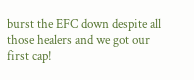burst the EFC down despite all those healers and we got our first cap!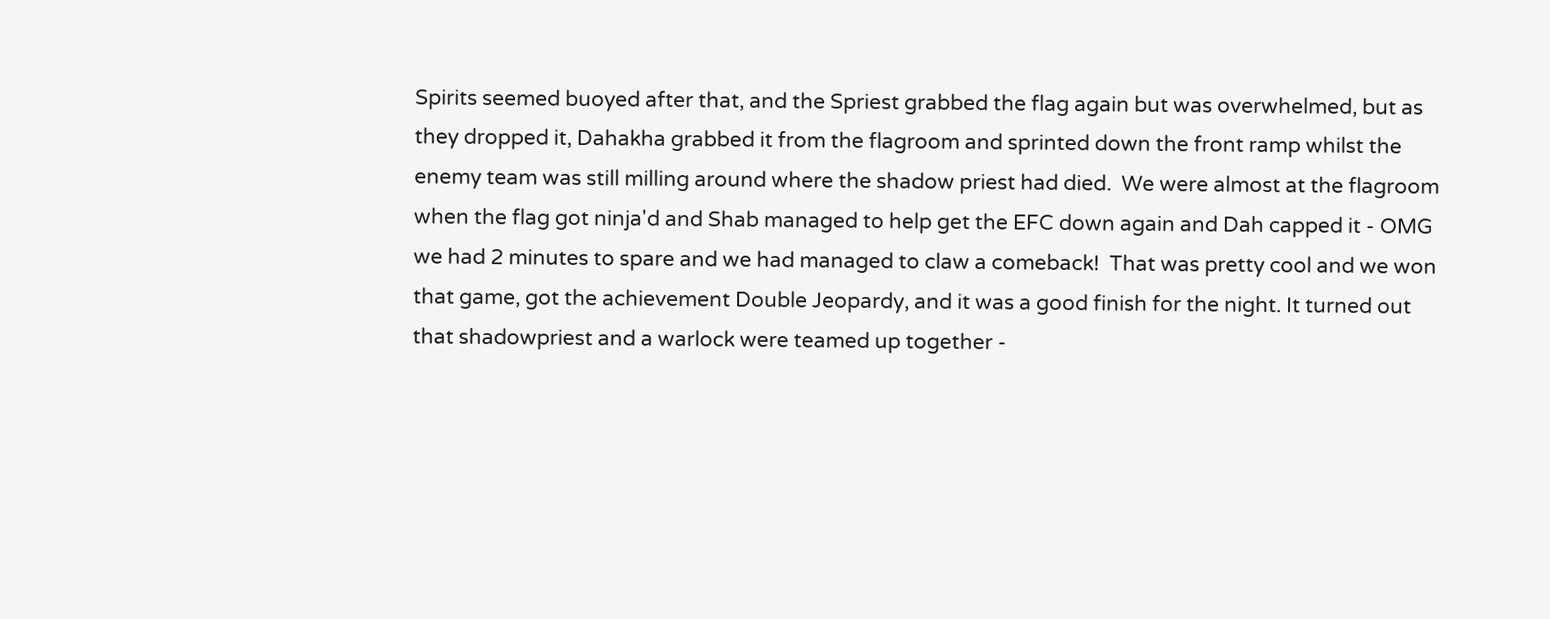Spirits seemed buoyed after that, and the Spriest grabbed the flag again but was overwhelmed, but as they dropped it, Dahakha grabbed it from the flagroom and sprinted down the front ramp whilst the enemy team was still milling around where the shadow priest had died.  We were almost at the flagroom when the flag got ninja'd and Shab managed to help get the EFC down again and Dah capped it - OMG we had 2 minutes to spare and we had managed to claw a comeback!  That was pretty cool and we won that game, got the achievement Double Jeopardy, and it was a good finish for the night. It turned out that shadowpriest and a warlock were teamed up together -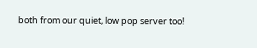both from our quiet, low pop server too!